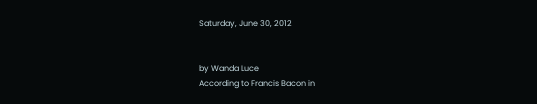Saturday, June 30, 2012


by Wanda Luce
According to Francis Bacon in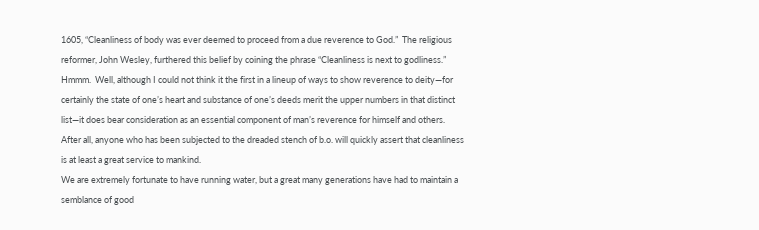1605, “Cleanliness of body was ever deemed to proceed from a due reverence to God.”  The religious reformer, John Wesley, furthered this belief by coining the phrase “Cleanliness is next to godliness.”  Hmmm.  Well, although I could not think it the first in a lineup of ways to show reverence to deity—for certainly the state of one’s heart and substance of one’s deeds merit the upper numbers in that distinct list—it does bear consideration as an essential component of man’s reverence for himself and others. After all, anyone who has been subjected to the dreaded stench of b.o. will quickly assert that cleanliness is at least a great service to mankind.
We are extremely fortunate to have running water, but a great many generations have had to maintain a semblance of good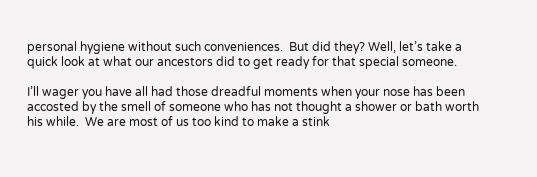personal hygiene without such conveniences.  But did they? Well, let’s take a quick look at what our ancestors did to get ready for that special someone.

I’ll wager you have all had those dreadful moments when your nose has been accosted by the smell of someone who has not thought a shower or bath worth his while.  We are most of us too kind to make a stink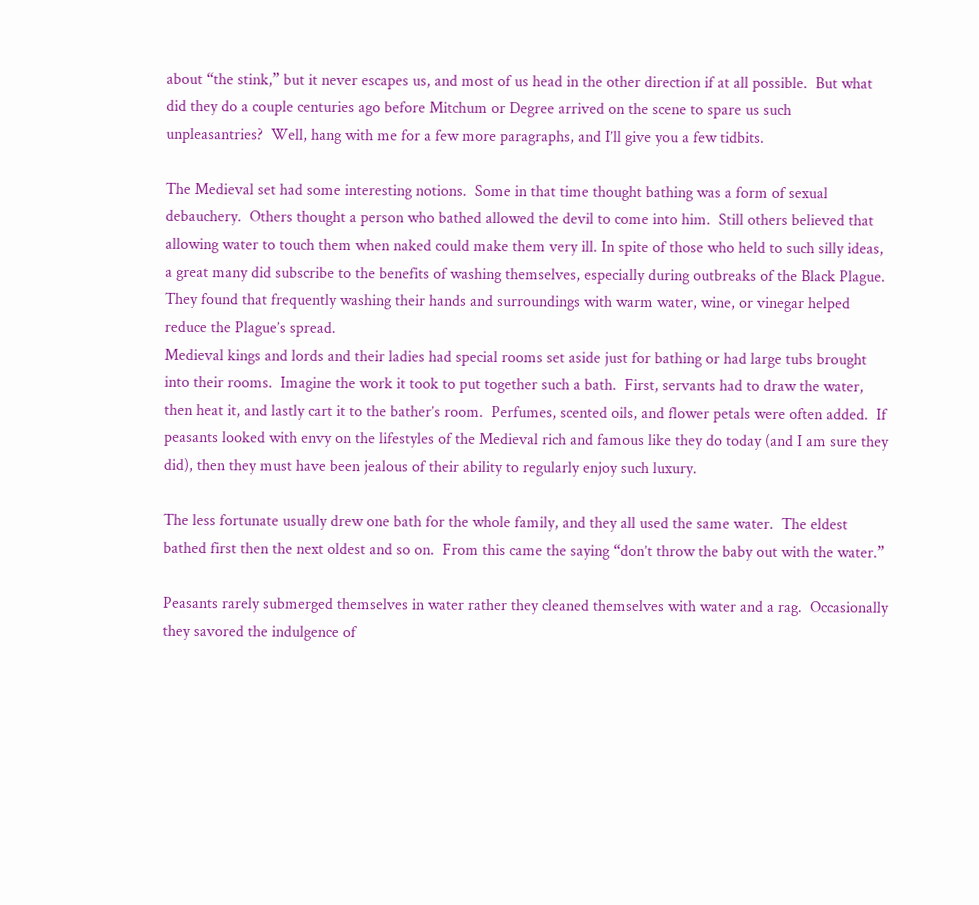about “the stink,” but it never escapes us, and most of us head in the other direction if at all possible.  But what did they do a couple centuries ago before Mitchum or Degree arrived on the scene to spare us such unpleasantries?  Well, hang with me for a few more paragraphs, and I’ll give you a few tidbits.

The Medieval set had some interesting notions.  Some in that time thought bathing was a form of sexual debauchery.  Others thought a person who bathed allowed the devil to come into him.  Still others believed that allowing water to touch them when naked could make them very ill. In spite of those who held to such silly ideas, a great many did subscribe to the benefits of washing themselves, especially during outbreaks of the Black Plague.  They found that frequently washing their hands and surroundings with warm water, wine, or vinegar helped reduce the Plague’s spread.
Medieval kings and lords and their ladies had special rooms set aside just for bathing or had large tubs brought into their rooms.  Imagine the work it took to put together such a bath.  First, servants had to draw the water, then heat it, and lastly cart it to the bather’s room.  Perfumes, scented oils, and flower petals were often added.  If peasants looked with envy on the lifestyles of the Medieval rich and famous like they do today (and I am sure they did), then they must have been jealous of their ability to regularly enjoy such luxury.

The less fortunate usually drew one bath for the whole family, and they all used the same water.  The eldest bathed first then the next oldest and so on.  From this came the saying “don’t throw the baby out with the water.”

Peasants rarely submerged themselves in water rather they cleaned themselves with water and a rag.  Occasionally they savored the indulgence of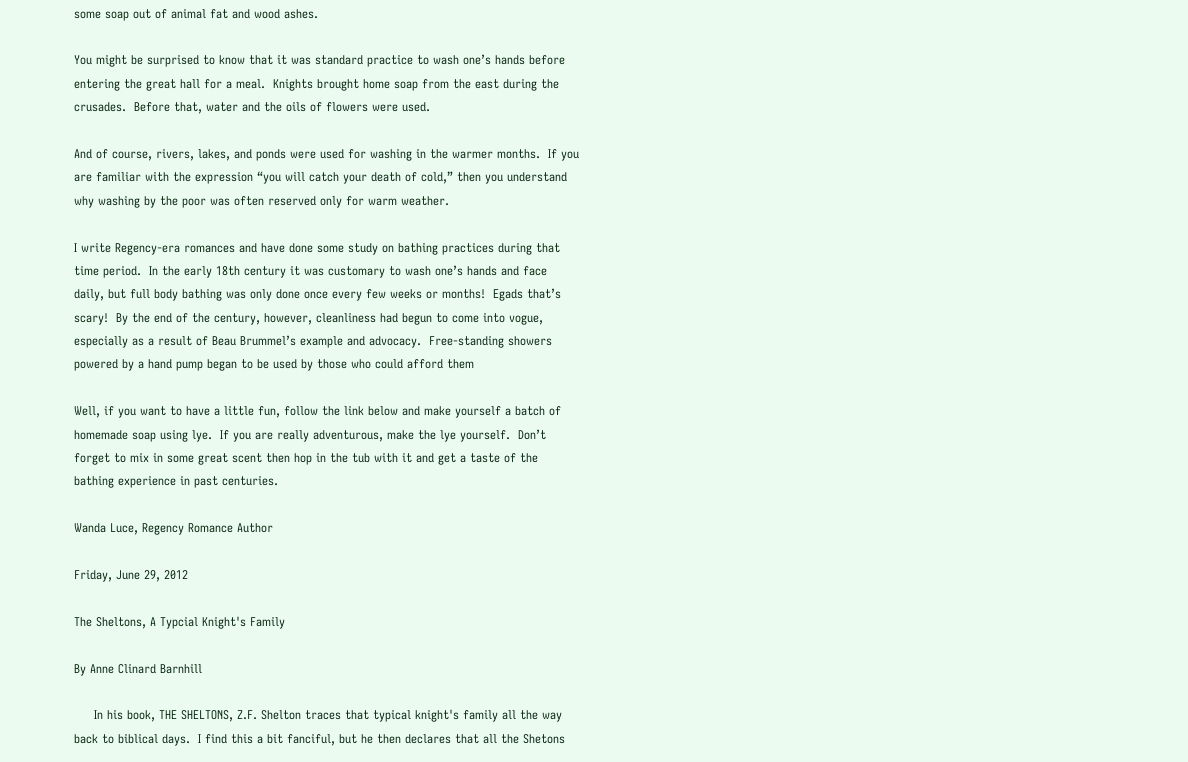some soap out of animal fat and wood ashes.

You might be surprised to know that it was standard practice to wash one’s hands before entering the great hall for a meal.  Knights brought home soap from the east during the crusades.  Before that, water and the oils of flowers were used.

And of course, rivers, lakes, and ponds were used for washing in the warmer months.  If you are familiar with the expression “you will catch your death of cold,” then you understand why washing by the poor was often reserved only for warm weather.

I write Regency-era romances and have done some study on bathing practices during that time period.  In the early 18th century it was customary to wash one’s hands and face daily, but full body bathing was only done once every few weeks or months!  Egads that’s scary!  By the end of the century, however, cleanliness had begun to come into vogue, especially as a result of Beau Brummel’s example and advocacy.  Free-standing showers powered by a hand pump began to be used by those who could afford them

Well, if you want to have a little fun, follow the link below and make yourself a batch of homemade soap using lye.  If you are really adventurous, make the lye yourself.  Don’t forget to mix in some great scent then hop in the tub with it and get a taste of the bathing experience in past centuries.

Wanda Luce, Regency Romance Author

Friday, June 29, 2012

The Sheltons, A Typcial Knight's Family

By Anne Clinard Barnhill

     In his book, THE SHELTONS, Z.F. Shelton traces that typical knight's family all the way back to biblical days.  I find this a bit fanciful, but he then declares that all the Shetons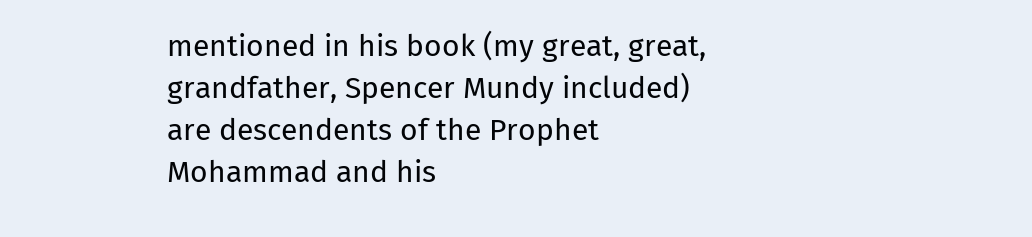mentioned in his book (my great, great, grandfather, Spencer Mundy included) are descendents of the Prophet Mohammad and his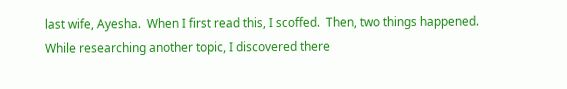last wife, Ayesha.  When I first read this, I scoffed.  Then, two things happened.  While researching another topic, I discovered there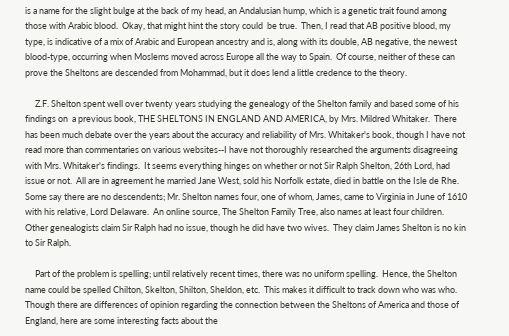is a name for the slight bulge at the back of my head, an Andalusian hump, which is a genetic trait found among those with Arabic blood.  Okay, that might hint the story could  be true.  Then, I read that AB positive blood, my type, is indicative of a mix of Arabic and European ancestry and is, along with its double, AB negative, the newest blood-type, occurring when Moslems moved across Europe all the way to Spain.  Of course, neither of these can prove the Sheltons are descended from Mohammad, but it does lend a little credence to the theory.

     Z.F. Shelton spent well over twenty years studying the genealogy of the Shelton family and based some of his findings on  a previous book, THE SHELTONS IN ENGLAND AND AMERICA, by Mrs. Mildred Whitaker.  There has been much debate over the years about the accuracy and reliability of Mrs. Whitaker's book, though I have not read more than commentaries on various websites--I have not thoroughly researched the arguments disagreeing with Mrs. Whitaker's findings.  It seems everything hinges on whether or not Sir Ralph Shelton, 26th Lord, had issue or not.  All are in agreement he married Jane West, sold his Norfolk estate, died in battle on the Isle de Rhe.   Some say there are no descendents; Mr. Shelton names four, one of whom, James, came to Virginia in June of 1610 with his relative, Lord Delaware.  An online source, The Shelton Family Tree, also names at least four children.  Other genealogists claim Sir Ralph had no issue, though he did have two wives.  They claim James Shelton is no kin to Sir Ralph.

     Part of the problem is spelling; until relatively recent times, there was no uniform spelling.  Hence, the Shelton name could be spelled Chilton, Skelton, Shilton, Sheldon, etc.  This makes it difficult to track down who was who.  Though there are differences of opinion regarding the connection between the Sheltons of America and those of England, here are some interesting facts about the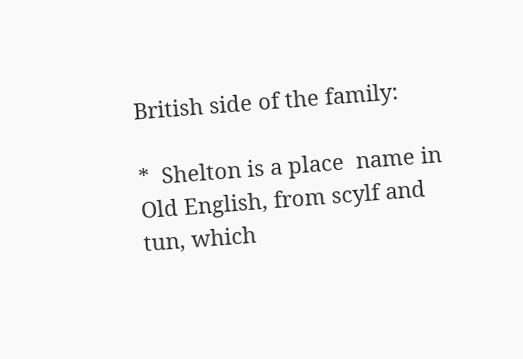British side of the family:

*  Shelton is a place  name in Old English, from scylf and tun, which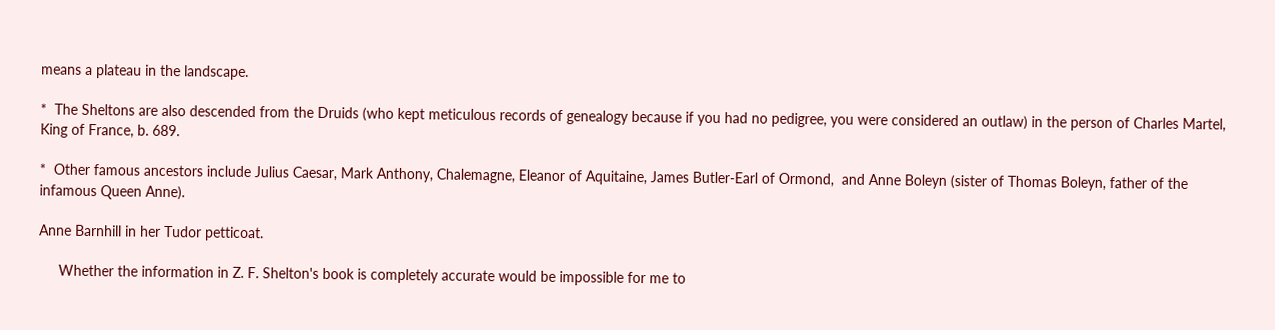means a plateau in the landscape.

*  The Sheltons are also descended from the Druids (who kept meticulous records of genealogy because if you had no pedigree, you were considered an outlaw) in the person of Charles Martel, King of France, b. 689.

*  Other famous ancestors include Julius Caesar, Mark Anthony, Chalemagne, Eleanor of Aquitaine, James Butler-Earl of Ormond,  and Anne Boleyn (sister of Thomas Boleyn, father of the infamous Queen Anne).

Anne Barnhill in her Tudor petticoat.

     Whether the information in Z. F. Shelton's book is completely accurate would be impossible for me to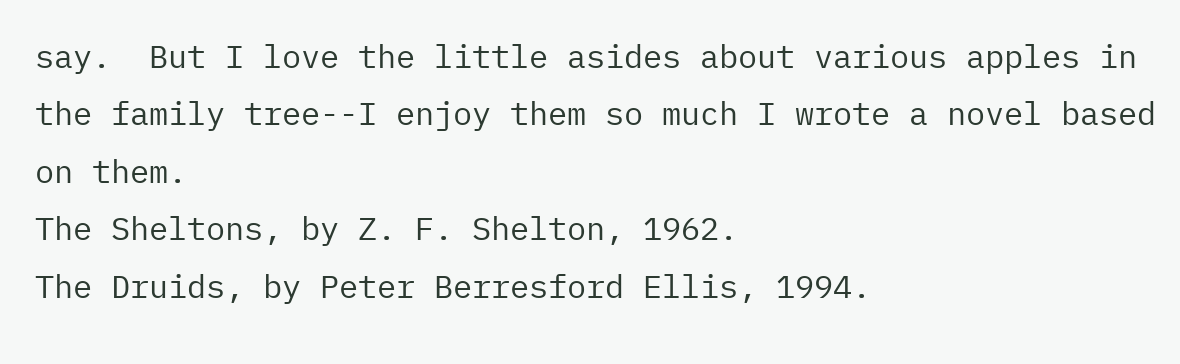say.  But I love the little asides about various apples in the family tree--I enjoy them so much I wrote a novel based on them.
The Sheltons, by Z. F. Shelton, 1962.
The Druids, by Peter Berresford Ellis, 1994.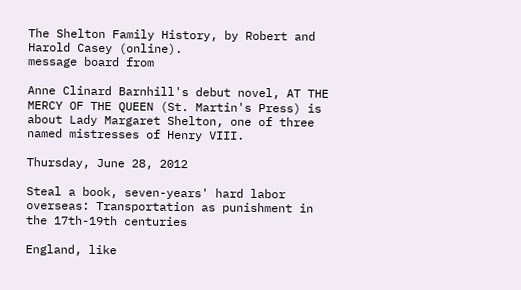The Shelton Family History, by Robert and Harold Casey (online).
message board from

Anne Clinard Barnhill's debut novel, AT THE MERCY OF THE QUEEN (St. Martin's Press) is about Lady Margaret Shelton, one of three named mistresses of Henry VIII.

Thursday, June 28, 2012

Steal a book, seven-years' hard labor overseas: Transportation as punishment in the 17th-19th centuries

England, like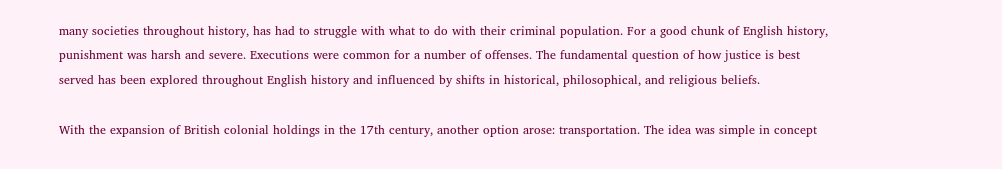many societies throughout history, has had to struggle with what to do with their criminal population. For a good chunk of English history, punishment was harsh and severe. Executions were common for a number of offenses. The fundamental question of how justice is best served has been explored throughout English history and influenced by shifts in historical, philosophical, and religious beliefs.

With the expansion of British colonial holdings in the 17th century, another option arose: transportation. The idea was simple in concept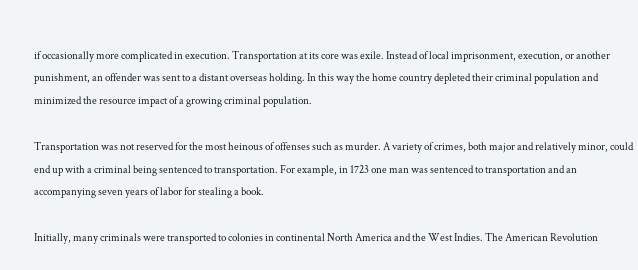if occasionally more complicated in execution. Transportation at its core was exile. Instead of local imprisonment, execution, or another punishment, an offender was sent to a distant overseas holding. In this way the home country depleted their criminal population and minimized the resource impact of a growing criminal population.

Transportation was not reserved for the most heinous of offenses such as murder. A variety of crimes, both major and relatively minor, could end up with a criminal being sentenced to transportation. For example, in 1723 one man was sentenced to transportation and an accompanying seven years of labor for stealing a book.

Initially, many criminals were transported to colonies in continental North America and the West Indies. The American Revolution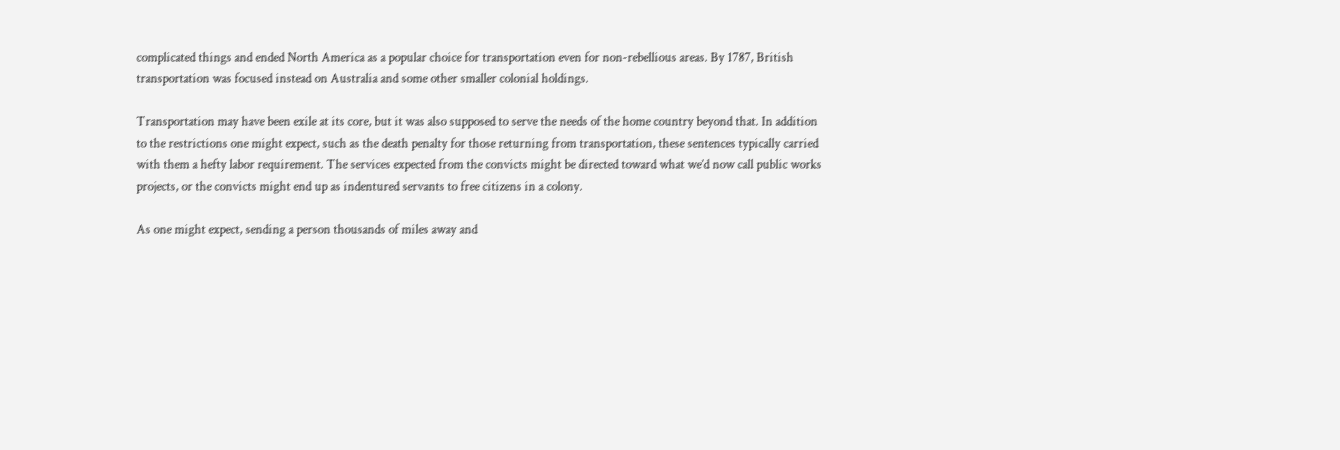complicated things and ended North America as a popular choice for transportation even for non-rebellious areas. By 1787, British transportation was focused instead on Australia and some other smaller colonial holdings.

Transportation may have been exile at its core, but it was also supposed to serve the needs of the home country beyond that. In addition to the restrictions one might expect, such as the death penalty for those returning from transportation, these sentences typically carried with them a hefty labor requirement. The services expected from the convicts might be directed toward what we’d now call public works projects, or the convicts might end up as indentured servants to free citizens in a colony.

As one might expect, sending a person thousands of miles away and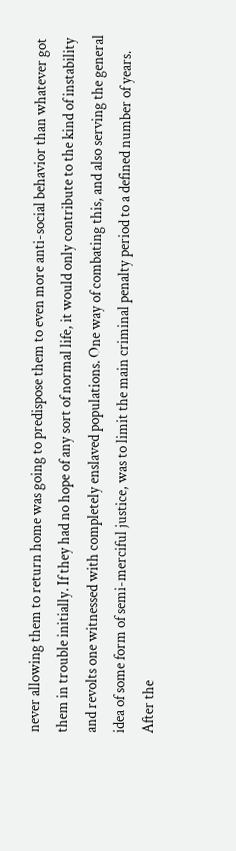never allowing them to return home was going to predispose them to even more anti-social behavior than whatever got them in trouble initially. If they had no hope of any sort of normal life, it would only contribute to the kind of instability and revolts one witnessed with completely enslaved populations. One way of combating this, and also serving the general idea of some form of semi-merciful justice, was to limit the main criminal penalty period to a defined number of years. After the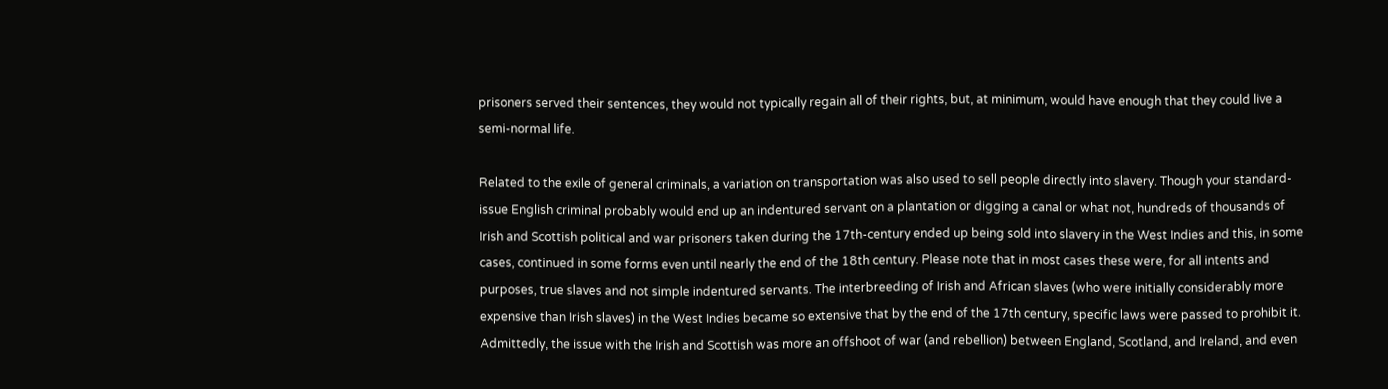prisoners served their sentences, they would not typically regain all of their rights, but, at minimum, would have enough that they could live a semi-normal life.

Related to the exile of general criminals, a variation on transportation was also used to sell people directly into slavery. Though your standard-issue English criminal probably would end up an indentured servant on a plantation or digging a canal or what not, hundreds of thousands of Irish and Scottish political and war prisoners taken during the 17th-century ended up being sold into slavery in the West Indies and this, in some cases, continued in some forms even until nearly the end of the 18th century. Please note that in most cases these were, for all intents and purposes, true slaves and not simple indentured servants. The interbreeding of Irish and African slaves (who were initially considerably more expensive than Irish slaves) in the West Indies became so extensive that by the end of the 17th century, specific laws were passed to prohibit it. Admittedly, the issue with the Irish and Scottish was more an offshoot of war (and rebellion) between England, Scotland, and Ireland, and even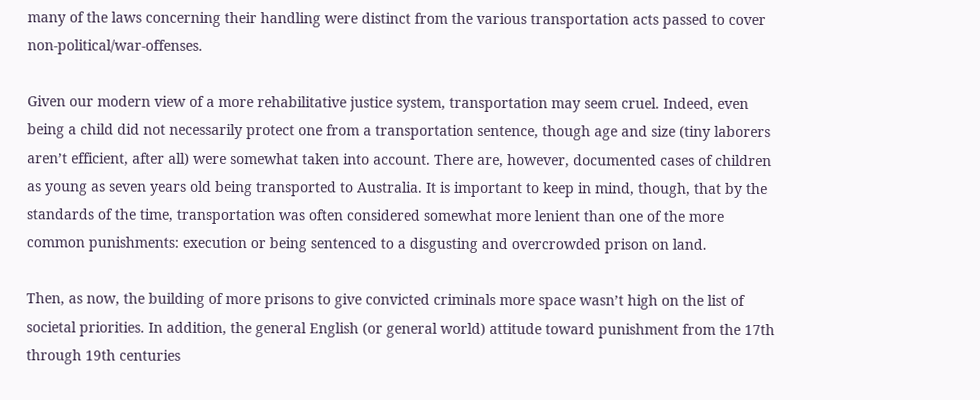many of the laws concerning their handling were distinct from the various transportation acts passed to cover non-political/war-offenses.

Given our modern view of a more rehabilitative justice system, transportation may seem cruel. Indeed, even being a child did not necessarily protect one from a transportation sentence, though age and size (tiny laborers aren’t efficient, after all) were somewhat taken into account. There are, however, documented cases of children as young as seven years old being transported to Australia. It is important to keep in mind, though, that by the standards of the time, transportation was often considered somewhat more lenient than one of the more common punishments: execution or being sentenced to a disgusting and overcrowded prison on land.

Then, as now, the building of more prisons to give convicted criminals more space wasn’t high on the list of societal priorities. In addition, the general English (or general world) attitude toward punishment from the 17th through 19th centuries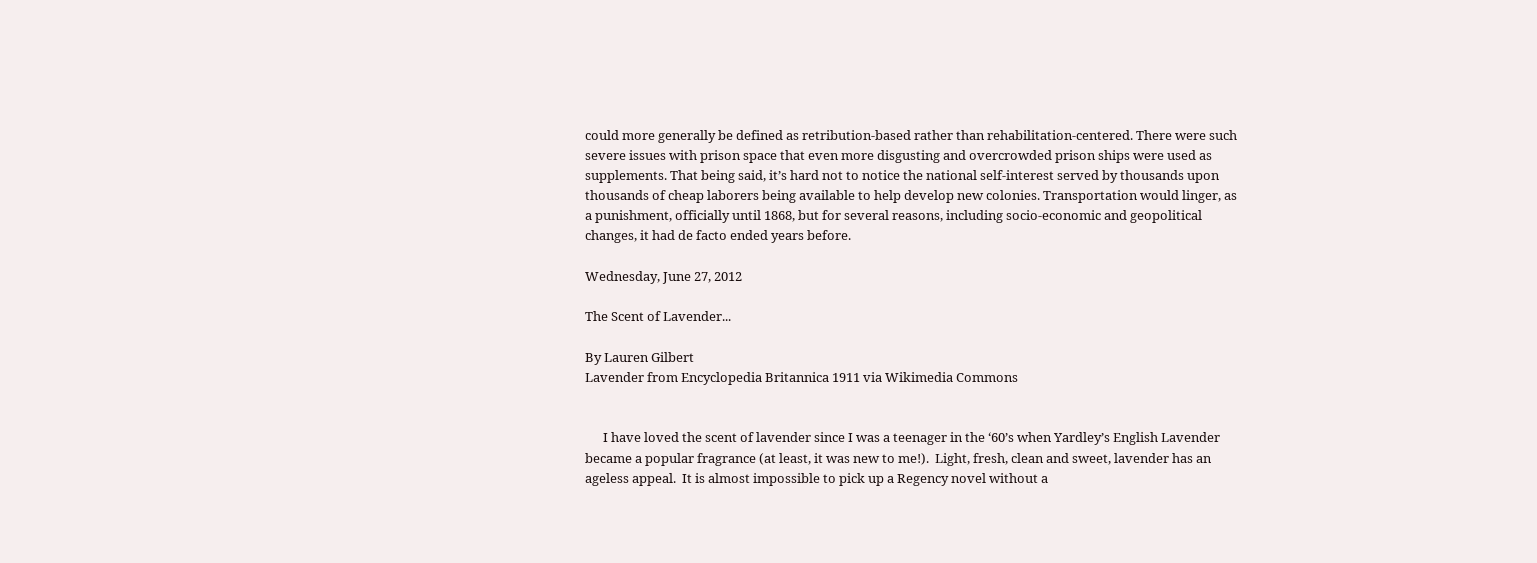could more generally be defined as retribution-based rather than rehabilitation-centered. There were such severe issues with prison space that even more disgusting and overcrowded prison ships were used as supplements. That being said, it’s hard not to notice the national self-interest served by thousands upon thousands of cheap laborers being available to help develop new colonies. Transportation would linger, as a punishment, officially until 1868, but for several reasons, including socio-economic and geopolitical changes, it had de facto ended years before.

Wednesday, June 27, 2012

The Scent of Lavender...

By Lauren Gilbert
Lavender from Encyclopedia Britannica 1911 via Wikimedia Commons


      I have loved the scent of lavender since I was a teenager in the ‘60’s when Yardley’s English Lavender became a popular fragrance (at least, it was new to me!).  Light, fresh, clean and sweet, lavender has an ageless appeal.  It is almost impossible to pick up a Regency novel without a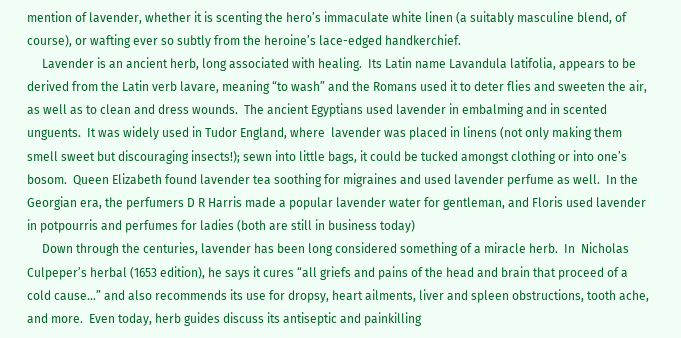mention of lavender, whether it is scenting the hero’s immaculate white linen (a suitably masculine blend, of course), or wafting ever so subtly from the heroine’s lace-edged handkerchief.
     Lavender is an ancient herb, long associated with healing.  Its Latin name Lavandula latifolia, appears to be derived from the Latin verb lavare, meaning “to wash” and the Romans used it to deter flies and sweeten the air, as well as to clean and dress wounds.  The ancient Egyptians used lavender in embalming and in scented unguents.  It was widely used in Tudor England, where  lavender was placed in linens (not only making them smell sweet but discouraging insects!); sewn into little bags, it could be tucked amongst clothing or into one’s bosom.  Queen Elizabeth found lavender tea soothing for migraines and used lavender perfume as well.  In the Georgian era, the perfumers D R Harris made a popular lavender water for gentleman, and Floris used lavender in potpourris and perfumes for ladies (both are still in business today)
     Down through the centuries, lavender has been long considered something of a miracle herb.  In  Nicholas Culpeper’s herbal (1653 edition), he says it cures “all griefs and pains of the head and brain that proceed of a cold cause…” and also recommends its use for dropsy, heart ailments, liver and spleen obstructions, tooth ache, and more.  Even today, herb guides discuss its antiseptic and painkilling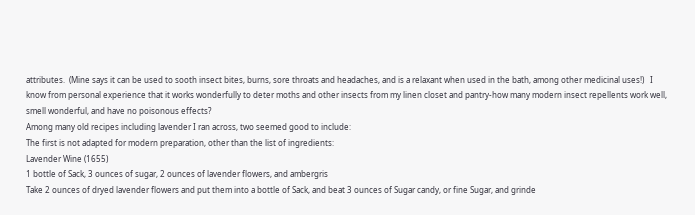attributes.  (Mine says it can be used to sooth insect bites, burns, sore throats and headaches, and is a relaxant when used in the bath, among other medicinal uses!)   I know from personal experience that it works wonderfully to deter moths and other insects from my linen closet and pantry-how many modern insect repellents work well, smell wonderful, and have no poisonous effects?
Among many old recipes including lavender I ran across, two seemed good to include:
The first is not adapted for modern preparation, other than the list of ingredients:
Lavender Wine (1655)
1 bottle of Sack, 3 ounces of sugar, 2 ounces of lavender flowers, and ambergris
Take 2 ounces of dryed lavender flowers and put them into a bottle of Sack, and beat 3 ounces of Sugar candy, or fine Sugar, and grinde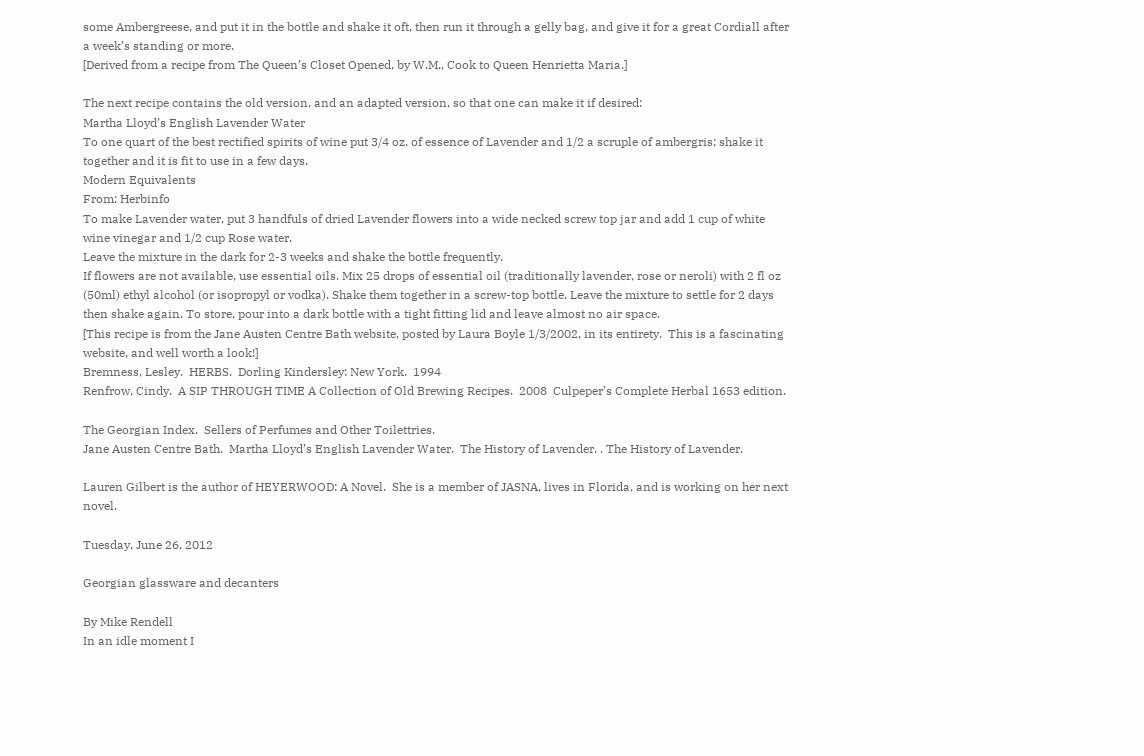some Ambergreese, and put it in the bottle and shake it oft, then run it through a gelly bag, and give it for a great Cordiall after a week’s standing or more.
[Derived from a recipe from The Queen’s Closet Opened, by W.M., Cook to Queen Henrietta Maria.]

The next recipe contains the old version, and an adapted version, so that one can make it if desired:
Martha Lloyd’s English Lavender Water
To one quart of the best rectified spirits of wine put 3/4 oz. of essence of Lavender and 1/2 a scruple of ambergris; shake it together and it is fit to use in a few days.
Modern Equivalents
From: Herbinfo
To make Lavender water, put 3 handfuls of dried Lavender flowers into a wide necked screw top jar and add 1 cup of white wine vinegar and 1/2 cup Rose water.
Leave the mixture in the dark for 2-3 weeks and shake the bottle frequently.
If flowers are not available, use essential oils. Mix 25 drops of essential oil (traditionally lavender, rose or neroli) with 2 fl oz (50ml) ethyl alcohol (or isopropyl or vodka). Shake them together in a screw-top bottle. Leave the mixture to settle for 2 days then shake again. To store, pour into a dark bottle with a tight fitting lid and leave almost no air space.
[This recipe is from the Jane Austen Centre Bath website, posted by Laura Boyle 1/3/2002, in its entirety.  This is a fascinating website, and well worth a look!]
Bremness, Lesley.  HERBS.  Dorling Kindersley: New York.  1994
Renfrow, Cindy.  A SIP THROUGH TIME A Collection of Old Brewing Recipes.  2008  Culpeper’s Complete Herbal 1653 edition.

The Georgian Index.  Sellers of Perfumes and Other Toilettries.
Jane Austen Centre Bath.  Martha Lloyd’s English Lavender Water.  The History of Lavender. . The History of Lavender.

Lauren Gilbert is the author of HEYERWOOD: A Novel.  She is a member of JASNA, lives in Florida, and is working on her next novel.

Tuesday, June 26, 2012

Georgian glassware and decanters

By Mike Rendell
In an idle moment I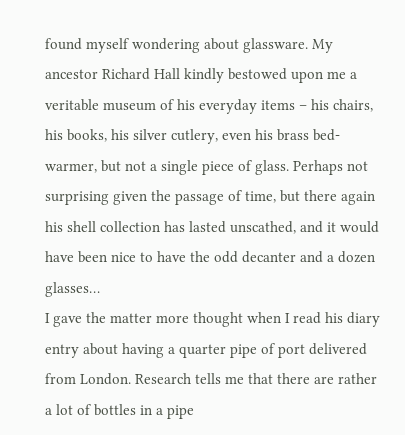found myself wondering about glassware. My ancestor Richard Hall kindly bestowed upon me a veritable museum of his everyday items – his chairs, his books, his silver cutlery, even his brass bed-warmer, but not a single piece of glass. Perhaps not surprising given the passage of time, but there again his shell collection has lasted unscathed, and it would have been nice to have the odd decanter and a dozen glasses…
I gave the matter more thought when I read his diary entry about having a quarter pipe of port delivered from London. Research tells me that there are rather a lot of bottles in a pipe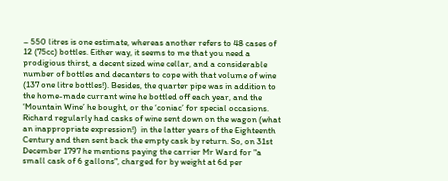– 550 litres is one estimate, whereas another refers to 48 cases of 12 (75cc) bottles. Either way, it seems to me that you need a prodigious thirst, a decent sized wine cellar, and a considerable number of bottles and decanters to cope with that volume of wine (137 one litre bottles!). Besides, the quarter pipe was in addition to the home-made currant wine he bottled off each year, and the ‘Mountain Wine’ he bought, or the ‘coniac’ for special occasions.
Richard regularly had casks of wine sent down on the wagon (what an inappropriate expression!)  in the latter years of the Eighteenth Century and then sent back the empty cask by return. So, on 31st December 1797 he mentions paying the carrier Mr Ward for "a small cask of 6 gallons", charged for by weight at 6d per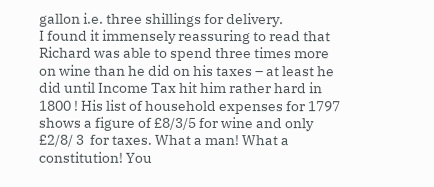gallon i.e. three shillings for delivery.
I found it immensely reassuring to read that Richard was able to spend three times more on wine than he did on his taxes – at least he did until Income Tax hit him rather hard in 1800 ! His list of household expenses for 1797 shows a figure of £8/3/5 for wine and only  £2/8/ 3  for taxes. What a man! What a constitution! You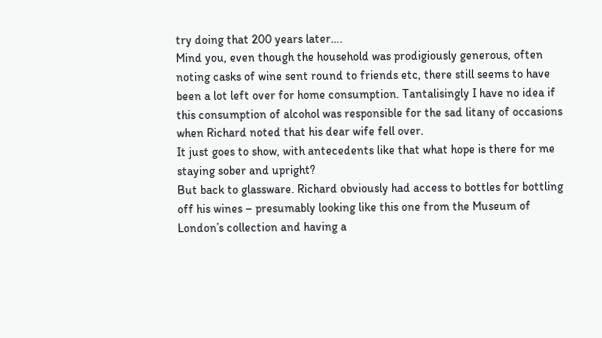try doing that 200 years later….
Mind you, even though the household was prodigiously generous, often noting casks of wine sent round to friends etc, there still seems to have been a lot left over for home consumption. Tantalisingly I have no idea if this consumption of alcohol was responsible for the sad litany of occasions when Richard noted that his dear wife fell over.
It just goes to show, with antecedents like that what hope is there for me staying sober and upright?
But back to glassware. Richard obviously had access to bottles for bottling off his wines – presumably looking like this one from the Museum of London’s collection and having a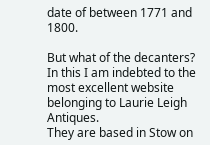date of between 1771 and 1800.

But what of the decanters? In this I am indebted to the most excellent website belonging to Laurie Leigh Antiques.
They are based in Stow on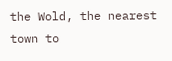the Wold, the nearest town to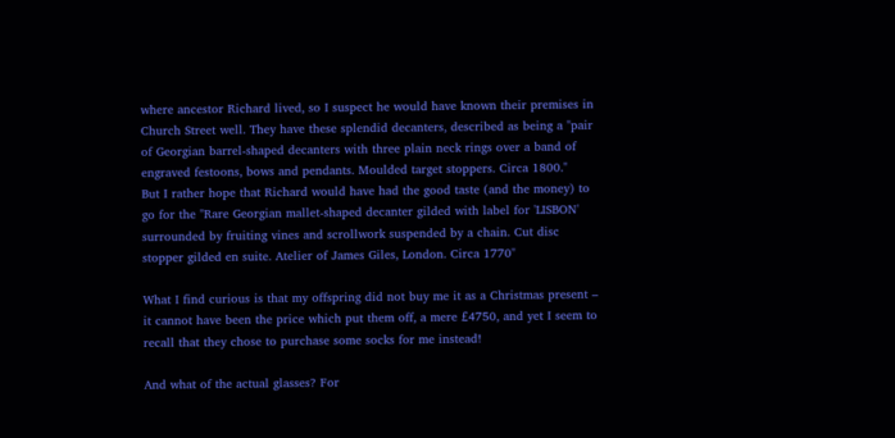where ancestor Richard lived, so I suspect he would have known their premises in Church Street well. They have these splendid decanters, described as being a "pair of Georgian barrel-shaped decanters with three plain neck rings over a band of engraved festoons, bows and pendants. Moulded target stoppers. Circa 1800."
But I rather hope that Richard would have had the good taste (and the money) to go for the "Rare Georgian mallet-shaped decanter gilded with label for 'LISBON' surrounded by fruiting vines and scrollwork suspended by a chain. Cut disc stopper gilded en suite. Atelier of James Giles, London. Circa 1770"

What I find curious is that my offspring did not buy me it as a Christmas present – it cannot have been the price which put them off, a mere £4750, and yet I seem to recall that they chose to purchase some socks for me instead!

And what of the actual glasses? For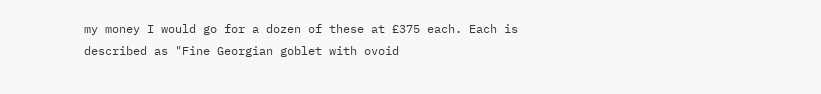my money I would go for a dozen of these at £375 each. Each is described as "Fine Georgian goblet with ovoid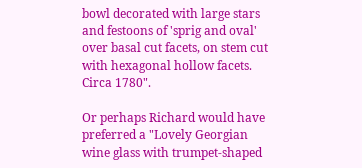bowl decorated with large stars and festoons of 'sprig and oval' over basal cut facets, on stem cut with hexagonal hollow facets. Circa 1780".

Or perhaps Richard would have preferred a "Lovely Georgian wine glass with trumpet-shaped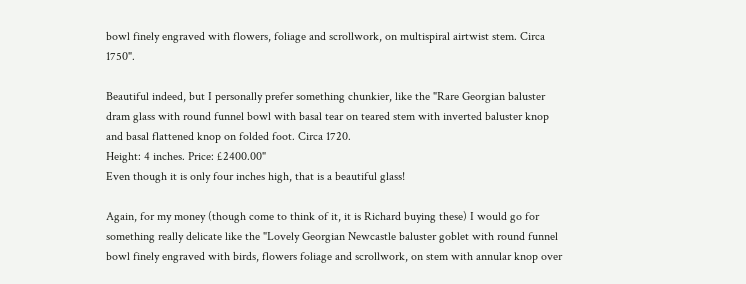bowl finely engraved with flowers, foliage and scrollwork, on multispiral airtwist stem. Circa 1750".

Beautiful indeed, but I personally prefer something chunkier, like the "Rare Georgian baluster dram glass with round funnel bowl with basal tear on teared stem with inverted baluster knop and basal flattened knop on folded foot. Circa 1720.
Height: 4 inches. Price: £2400.00"
Even though it is only four inches high, that is a beautiful glass!

Again, for my money (though come to think of it, it is Richard buying these) I would go for something really delicate like the "Lovely Georgian Newcastle baluster goblet with round funnel bowl finely engraved with birds, flowers foliage and scrollwork, on stem with annular knop over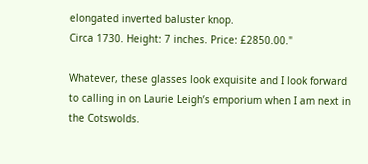elongated inverted baluster knop.
Circa 1730. Height: 7 inches. Price: £2850.00."

Whatever, these glasses look exquisite and I look forward to calling in on Laurie Leigh’s emporium when I am next in the Cotswolds.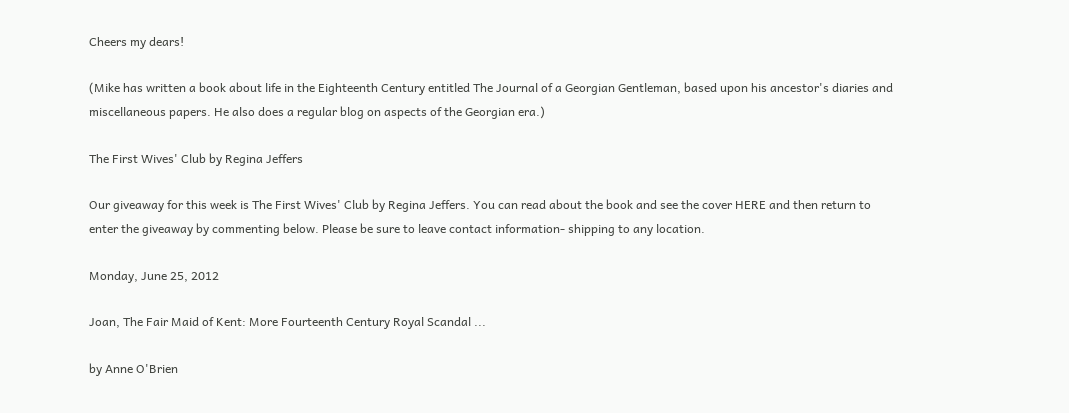Cheers my dears!

(Mike has written a book about life in the Eighteenth Century entitled The Journal of a Georgian Gentleman, based upon his ancestor's diaries and miscellaneous papers. He also does a regular blog on aspects of the Georgian era.)

The First Wives' Club by Regina Jeffers

Our giveaway for this week is The First Wives' Club by Regina Jeffers. You can read about the book and see the cover HERE and then return to enter the giveaway by commenting below. Please be sure to leave contact information- shipping to any location.

Monday, June 25, 2012

Joan, The Fair Maid of Kent: More Fourteenth Century Royal Scandal ...

by Anne O'Brien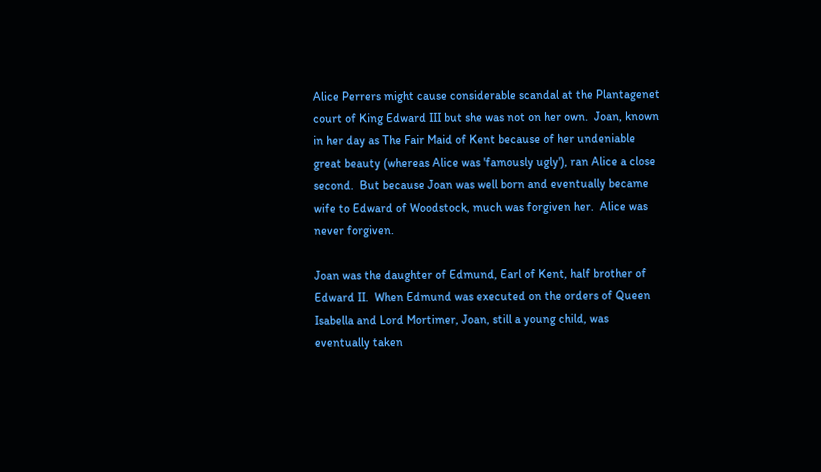Alice Perrers might cause considerable scandal at the Plantagenet court of King Edward III but she was not on her own.  Joan, known in her day as The Fair Maid of Kent because of her undeniable great beauty (whereas Alice was 'famously ugly'), ran Alice a close second.  But because Joan was well born and eventually became wife to Edward of Woodstock, much was forgiven her.  Alice was never forgiven.

Joan was the daughter of Edmund, Earl of Kent, half brother of Edward II.  When Edmund was executed on the orders of Queen Isabella and Lord Mortimer, Joan, still a young child, was eventually taken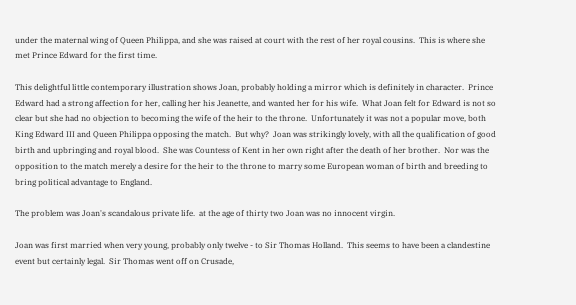under the maternal wing of Queen Philippa, and she was raised at court with the rest of her royal cousins.  This is where she met Prince Edward for the first time.

This delightful little contemporary illustration shows Joan, probably holding a mirror which is definitely in character.  Prince Edward had a strong affection for her, calling her his Jeanette, and wanted her for his wife.  What Joan felt for Edward is not so clear but she had no objection to becoming the wife of the heir to the throne.  Unfortunately it was not a popular move, both King Edward III and Queen Philippa opposing the match.  But why?  Joan was strikingly lovely, with all the qualification of good birth and upbringing and royal blood.  She was Countess of Kent in her own right after the death of her brother.  Nor was the opposition to the match merely a desire for the heir to the throne to marry some European woman of birth and breeding to bring political advantage to England.

The problem was Joan's scandalous private life.  at the age of thirty two Joan was no innocent virgin.

Joan was first married when very young, probably only twelve - to Sir Thomas Holland.  This seems to have been a clandestine event but certainly legal.  Sir Thomas went off on Crusade,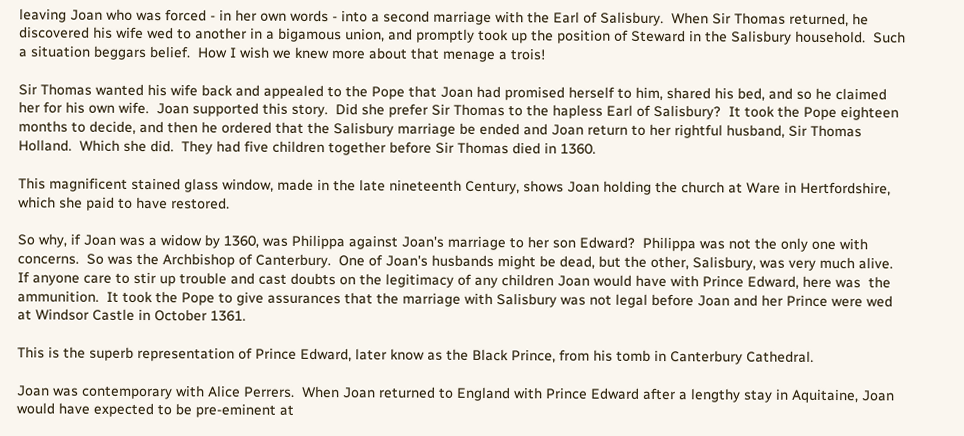leaving Joan who was forced - in her own words - into a second marriage with the Earl of Salisbury.  When Sir Thomas returned, he discovered his wife wed to another in a bigamous union, and promptly took up the position of Steward in the Salisbury household.  Such a situation beggars belief.  How I wish we knew more about that menage a trois!

Sir Thomas wanted his wife back and appealed to the Pope that Joan had promised herself to him, shared his bed, and so he claimed her for his own wife.  Joan supported this story.  Did she prefer Sir Thomas to the hapless Earl of Salisbury?  It took the Pope eighteen months to decide, and then he ordered that the Salisbury marriage be ended and Joan return to her rightful husband, Sir Thomas Holland.  Which she did.  They had five children together before Sir Thomas died in 1360.

This magnificent stained glass window, made in the late nineteenth Century, shows Joan holding the church at Ware in Hertfordshire, which she paid to have restored.

So why, if Joan was a widow by 1360, was Philippa against Joan's marriage to her son Edward?  Philippa was not the only one with concerns.  So was the Archbishop of Canterbury.  One of Joan's husbands might be dead, but the other, Salisbury, was very much alive.  If anyone care to stir up trouble and cast doubts on the legitimacy of any children Joan would have with Prince Edward, here was  the ammunition.  It took the Pope to give assurances that the marriage with Salisbury was not legal before Joan and her Prince were wed at Windsor Castle in October 1361.

This is the superb representation of Prince Edward, later know as the Black Prince, from his tomb in Canterbury Cathedral.

Joan was contemporary with Alice Perrers.  When Joan returned to England with Prince Edward after a lengthy stay in Aquitaine, Joan would have expected to be pre-eminent at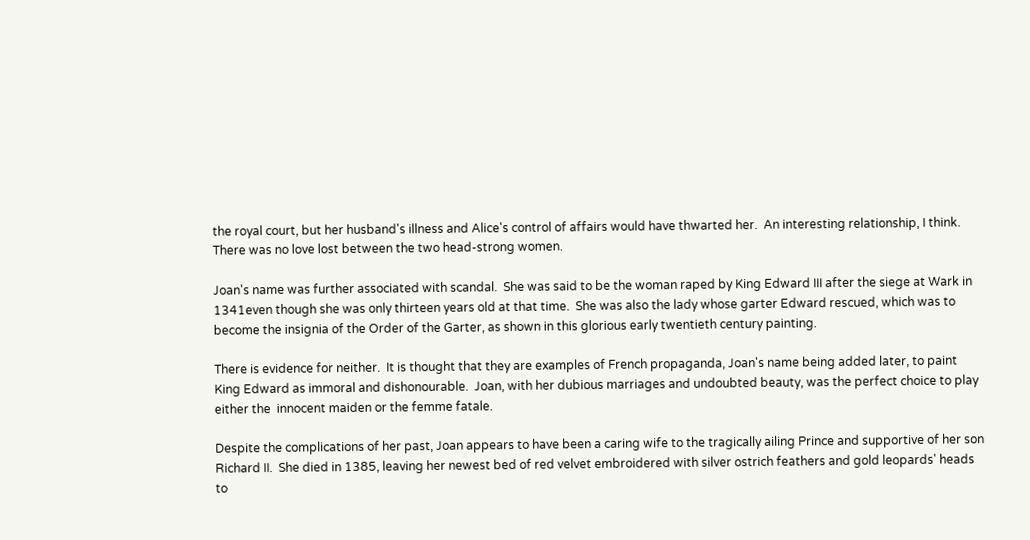the royal court, but her husband's illness and Alice's control of affairs would have thwarted her.  An interesting relationship, I think.  There was no love lost between the two head-strong women.

Joan's name was further associated with scandal.  She was said to be the woman raped by King Edward III after the siege at Wark in 1341even though she was only thirteen years old at that time.  She was also the lady whose garter Edward rescued, which was to become the insignia of the Order of the Garter, as shown in this glorious early twentieth century painting.

There is evidence for neither.  It is thought that they are examples of French propaganda, Joan's name being added later, to paint King Edward as immoral and dishonourable.  Joan, with her dubious marriages and undoubted beauty, was the perfect choice to play either the  innocent maiden or the femme fatale.

Despite the complications of her past, Joan appears to have been a caring wife to the tragically ailing Prince and supportive of her son Richard II.  She died in 1385, leaving her newest bed of red velvet embroidered with silver ostrich feathers and gold leopards' heads to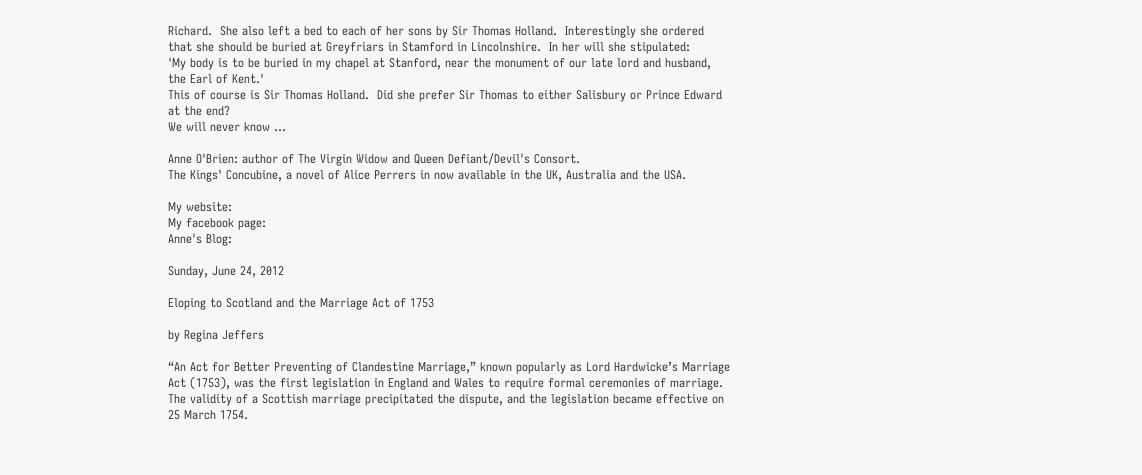Richard.  She also left a bed to each of her sons by Sir Thomas Holland.  Interestingly she ordered that she should be buried at Greyfriars in Stamford in Lincolnshire.  In her will she stipulated:
'My body is to be buried in my chapel at Stanford, near the monument of our late lord and husband, the Earl of Kent.'
This of course is Sir Thomas Holland.  Did she prefer Sir Thomas to either Salisbury or Prince Edward at the end?
We will never know ...

Anne O'Brien: author of The Virgin Widow and Queen Defiant/Devil's Consort.
The Kings' Concubine, a novel of Alice Perrers in now available in the UK, Australia and the USA.

My website:
My facebook page:
Anne's Blog:

Sunday, June 24, 2012

Eloping to Scotland and the Marriage Act of 1753

by Regina Jeffers

“An Act for Better Preventing of Clandestine Marriage,” known popularly as Lord Hardwicke’s Marriage Act (1753), was the first legislation in England and Wales to require formal ceremonies of marriage. The validity of a Scottish marriage precipitated the dispute, and the legislation became effective on 25 March 1754.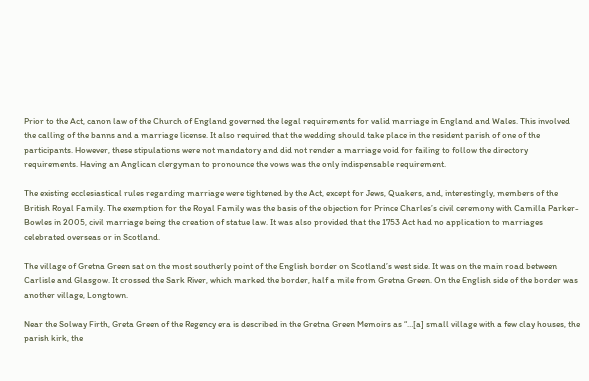Prior to the Act, canon law of the Church of England governed the legal requirements for valid marriage in England and Wales. This involved the calling of the banns and a marriage license. It also required that the wedding should take place in the resident parish of one of the participants. However, these stipulations were not mandatory and did not render a marriage void for failing to follow the directory requirements. Having an Anglican clergyman to pronounce the vows was the only indispensable requirement.

The existing ecclesiastical rules regarding marriage were tightened by the Act, except for Jews, Quakers, and, interestingly, members of the British Royal Family. The exemption for the Royal Family was the basis of the objection for Prince Charles’s civil ceremony with Camilla Parker-Bowles in 2005, civil marriage being the creation of statue law. It was also provided that the 1753 Act had no application to marriages celebrated overseas or in Scotland.

The village of Gretna Green sat on the most southerly point of the English border on Scotland’s west side. It was on the main road between Carlisle and Glasgow. It crossed the Sark River, which marked the border, half a mile from Gretna Green. On the English side of the border was another village, Longtown.

Near the Solway Firth, Greta Green of the Regency era is described in the Gretna Green Memoirs as “…[a] small village with a few clay houses, the parish kirk, the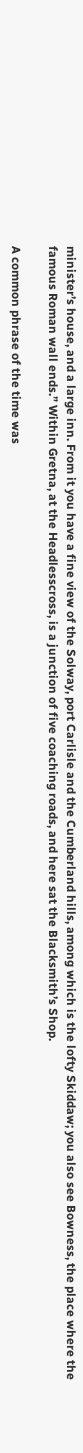minister’s house, and a large inn. From it you have a fine view of the Solway, port Carlisle and the Cumberland hills, among which is the lofty Skiddaw; you also see Bowness, the place where the famous Roman wall ends.” Within Gretna, at the Headlesscross, is a junction of five coaching roads, and here sat the Blacksmith’s Shop.

A common phrase of the time was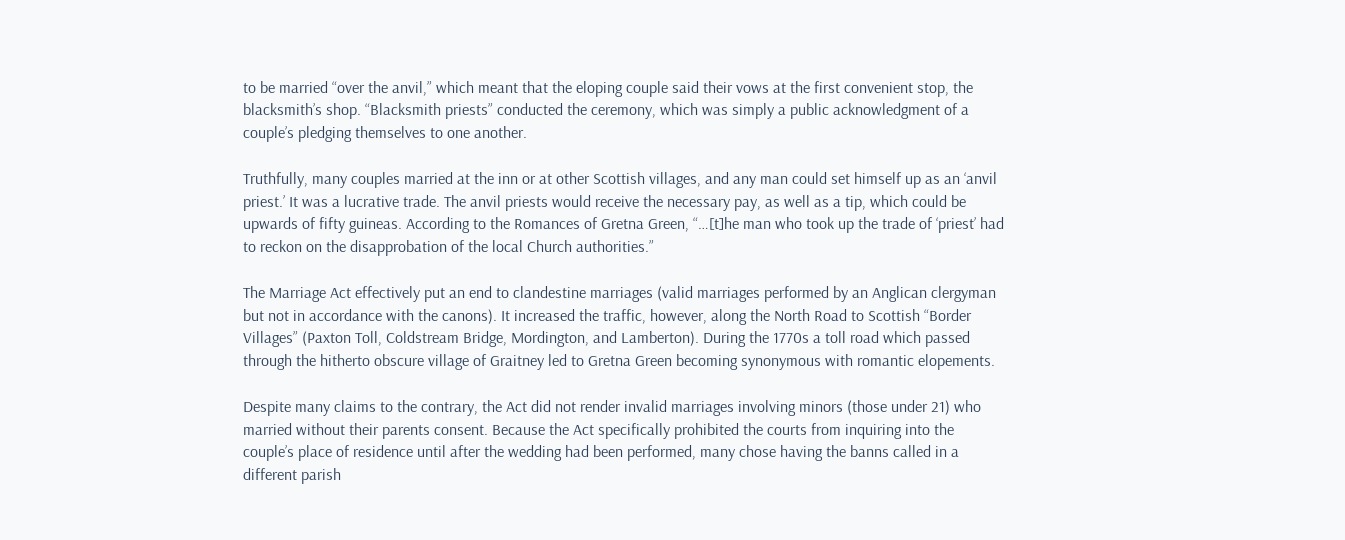to be married “over the anvil,” which meant that the eloping couple said their vows at the first convenient stop, the blacksmith’s shop. “Blacksmith priests” conducted the ceremony, which was simply a public acknowledgment of a couple’s pledging themselves to one another.

Truthfully, many couples married at the inn or at other Scottish villages, and any man could set himself up as an ‘anvil priest.’ It was a lucrative trade. The anvil priests would receive the necessary pay, as well as a tip, which could be upwards of fifty guineas. According to the Romances of Gretna Green, “…[t]he man who took up the trade of ‘priest’ had to reckon on the disapprobation of the local Church authorities.”

The Marriage Act effectively put an end to clandestine marriages (valid marriages performed by an Anglican clergyman but not in accordance with the canons). It increased the traffic, however, along the North Road to Scottish “Border Villages” (Paxton Toll, Coldstream Bridge, Mordington, and Lamberton). During the 1770s a toll road which passed through the hitherto obscure village of Graitney led to Gretna Green becoming synonymous with romantic elopements.

Despite many claims to the contrary, the Act did not render invalid marriages involving minors (those under 21) who married without their parents consent. Because the Act specifically prohibited the courts from inquiring into the couple’s place of residence until after the wedding had been performed, many chose having the banns called in a different parish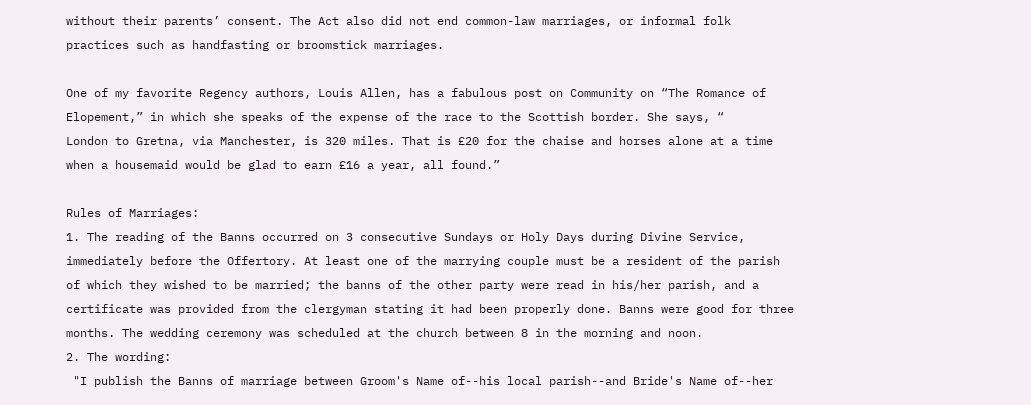without their parents’ consent. The Act also did not end common-law marriages, or informal folk practices such as handfasting or broomstick marriages.

One of my favorite Regency authors, Louis Allen, has a fabulous post on Community on “The Romance of Elopement,” in which she speaks of the expense of the race to the Scottish border. She says, “
London to Gretna, via Manchester, is 320 miles. That is £20 for the chaise and horses alone at a time when a housemaid would be glad to earn £16 a year, all found.”

Rules of Marriages:
1. The reading of the Banns occurred on 3 consecutive Sundays or Holy Days during Divine Service, immediately before the Offertory. At least one of the marrying couple must be a resident of the parish of which they wished to be married; the banns of the other party were read in his/her parish, and a certificate was provided from the clergyman stating it had been properly done. Banns were good for three months. The wedding ceremony was scheduled at the church between 8 in the morning and noon.
2. The wording:
 "I publish the Banns of marriage between Groom's Name of--his local parish--and Bride's Name of--her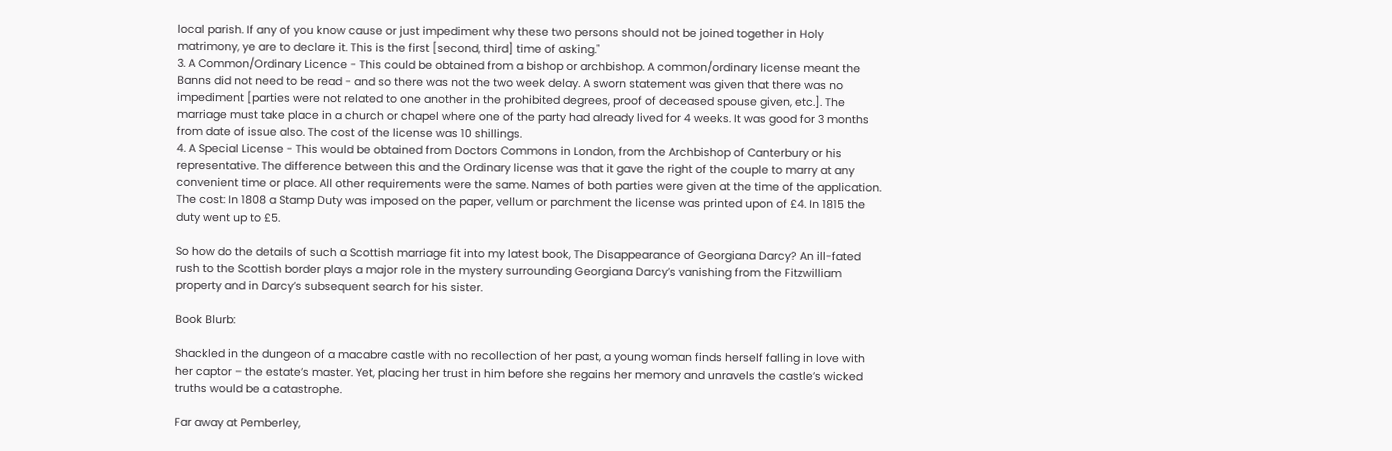local parish. If any of you know cause or just impediment why these two persons should not be joined together in Holy matrimony, ye are to declare it. This is the first [second, third] time of asking."
3. A Common/Ordinary Licence - This could be obtained from a bishop or archbishop. A common/ordinary license meant the Banns did not need to be read - and so there was not the two week delay. A sworn statement was given that there was no impediment [parties were not related to one another in the prohibited degrees, proof of deceased spouse given, etc.]. The marriage must take place in a church or chapel where one of the party had already lived for 4 weeks. It was good for 3 months from date of issue also. The cost of the license was 10 shillings.
4. A Special License - This would be obtained from Doctors Commons in London, from the Archbishop of Canterbury or his representative. The difference between this and the Ordinary license was that it gave the right of the couple to marry at any convenient time or place. All other requirements were the same. Names of both parties were given at the time of the application. The cost: In 1808 a Stamp Duty was imposed on the paper, vellum or parchment the license was printed upon of £4. In 1815 the duty went up to £5.

So how do the details of such a Scottish marriage fit into my latest book, The Disappearance of Georgiana Darcy? An ill-fated rush to the Scottish border plays a major role in the mystery surrounding Georgiana Darcy’s vanishing from the Fitzwilliam property and in Darcy’s subsequent search for his sister.

Book Blurb:

Shackled in the dungeon of a macabre castle with no recollection of her past, a young woman finds herself falling in love with her captor – the estate’s master. Yet, placing her trust in him before she regains her memory and unravels the castle’s wicked truths would be a catastrophe.

Far away at Pemberley,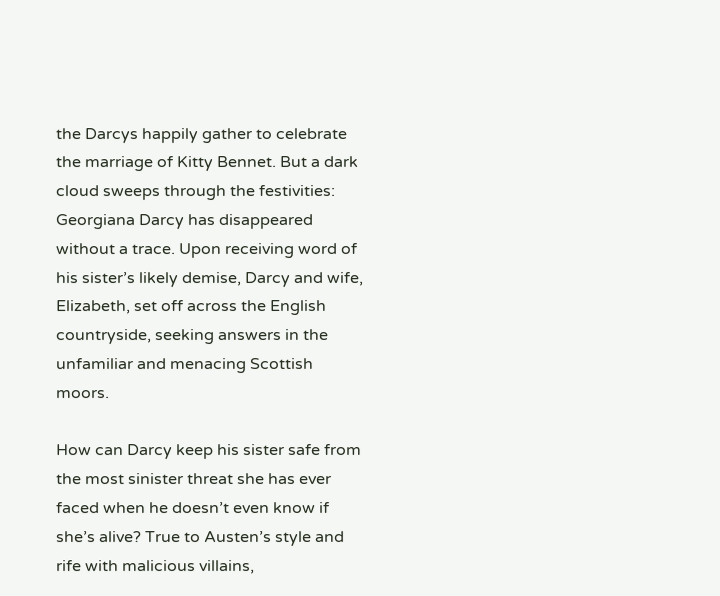the Darcys happily gather to celebrate the marriage of Kitty Bennet. But a dark cloud sweeps through the festivities: Georgiana Darcy has disappeared without a trace. Upon receiving word of his sister’s likely demise, Darcy and wife, Elizabeth, set off across the English countryside, seeking answers in the unfamiliar and menacing Scottish moors.

How can Darcy keep his sister safe from the most sinister threat she has ever faced when he doesn’t even know if she’s alive? True to Austen’s style and rife with malicious villains,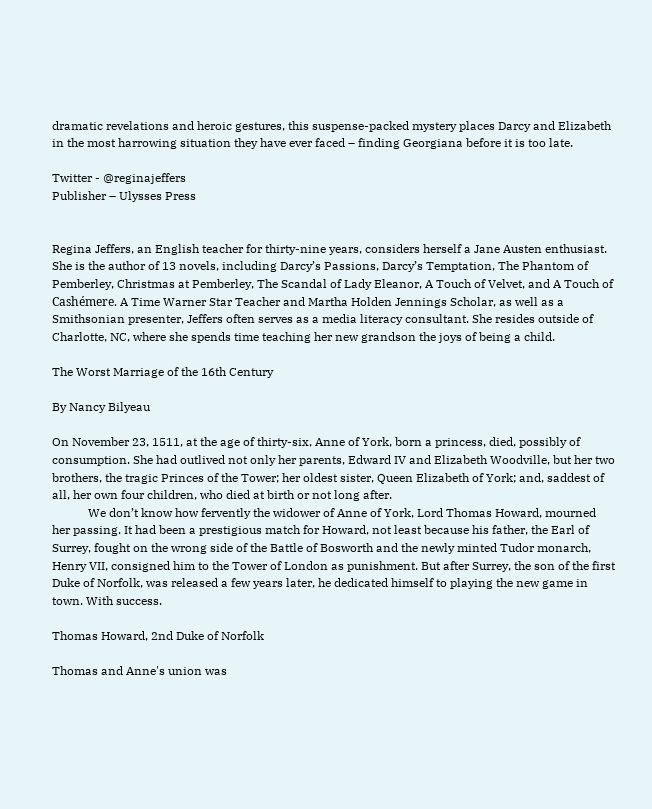dramatic revelations and heroic gestures, this suspense-packed mystery places Darcy and Elizabeth in the most harrowing situation they have ever faced – finding Georgiana before it is too late.

Twitter - @reginajeffers
Publisher – Ulysses Press


Regina Jeffers, an English teacher for thirty-nine years, considers herself a Jane Austen enthusiast. She is the author of 13 novels, including Darcy’s Passions, Darcy’s Temptation, The Phantom of Pemberley, Christmas at Pemberley, The Scandal of Lady Eleanor, A Touch of Velvet, and A Touch of Cashémere. A Time Warner Star Teacher and Martha Holden Jennings Scholar, as well as a Smithsonian presenter, Jeffers often serves as a media literacy consultant. She resides outside of Charlotte, NC, where she spends time teaching her new grandson the joys of being a child.

The Worst Marriage of the 16th Century

By Nancy Bilyeau

On November 23, 1511, at the age of thirty-six, Anne of York, born a princess, died, possibly of consumption. She had outlived not only her parents, Edward IV and Elizabeth Woodville, but her two brothers, the tragic Princes of the Tower; her oldest sister, Queen Elizabeth of York; and, saddest of all, her own four children, who died at birth or not long after.
            We don’t know how fervently the widower of Anne of York, Lord Thomas Howard, mourned her passing. It had been a prestigious match for Howard, not least because his father, the Earl of Surrey, fought on the wrong side of the Battle of Bosworth and the newly minted Tudor monarch, Henry VII, consigned him to the Tower of London as punishment. But after Surrey, the son of the first Duke of Norfolk, was released a few years later, he dedicated himself to playing the new game in town. With success.

Thomas Howard, 2nd Duke of Norfolk

Thomas and Anne's union was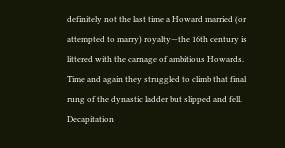definitely not the last time a Howard married (or attempted to marry) royalty—the 16th century is littered with the carnage of ambitious Howards. Time and again they struggled to climb that final rung of the dynastic ladder but slipped and fell. Decapitation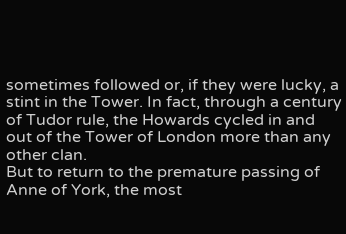sometimes followed or, if they were lucky, a stint in the Tower. In fact, through a century of Tudor rule, the Howards cycled in and out of the Tower of London more than any other clan.
But to return to the premature passing of Anne of York, the most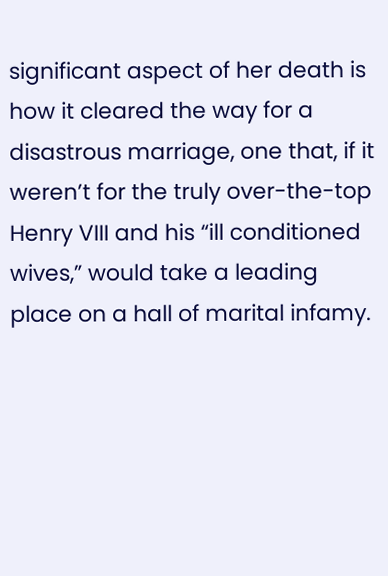significant aspect of her death is how it cleared the way for a disastrous marriage, one that, if it weren’t for the truly over-the-top Henry VIII and his “ill conditioned wives,” would take a leading place on a hall of marital infamy.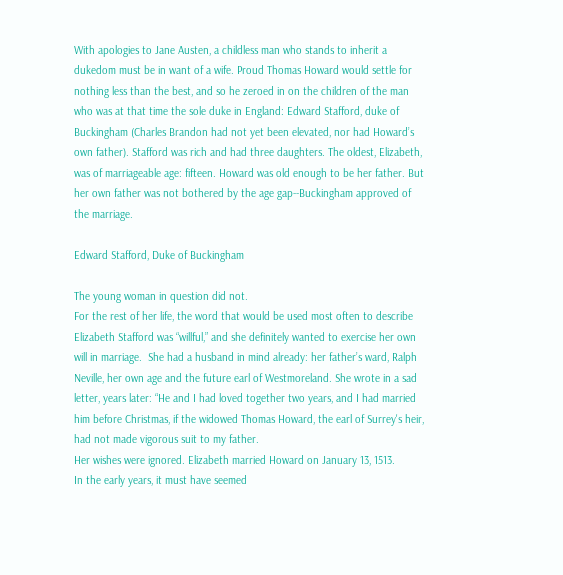With apologies to Jane Austen, a childless man who stands to inherit a dukedom must be in want of a wife. Proud Thomas Howard would settle for nothing less than the best, and so he zeroed in on the children of the man who was at that time the sole duke in England: Edward Stafford, duke of Buckingham (Charles Brandon had not yet been elevated, nor had Howard’s own father). Stafford was rich and had three daughters. The oldest, Elizabeth, was of marriageable age: fifteen. Howard was old enough to be her father. But her own father was not bothered by the age gap--Buckingham approved of the marriage.

Edward Stafford, Duke of Buckingham

The young woman in question did not.
For the rest of her life, the word that would be used most often to describe Elizabeth Stafford was “willful,” and she definitely wanted to exercise her own will in marriage.  She had a husband in mind already: her father’s ward, Ralph Neville, her own age and the future earl of Westmoreland. She wrote in a sad letter, years later: “He and I had loved together two years, and I had married him before Christmas, if the widowed Thomas Howard, the earl of Surrey's heir, had not made vigorous suit to my father.
Her wishes were ignored. Elizabeth married Howard on January 13, 1513.
In the early years, it must have seemed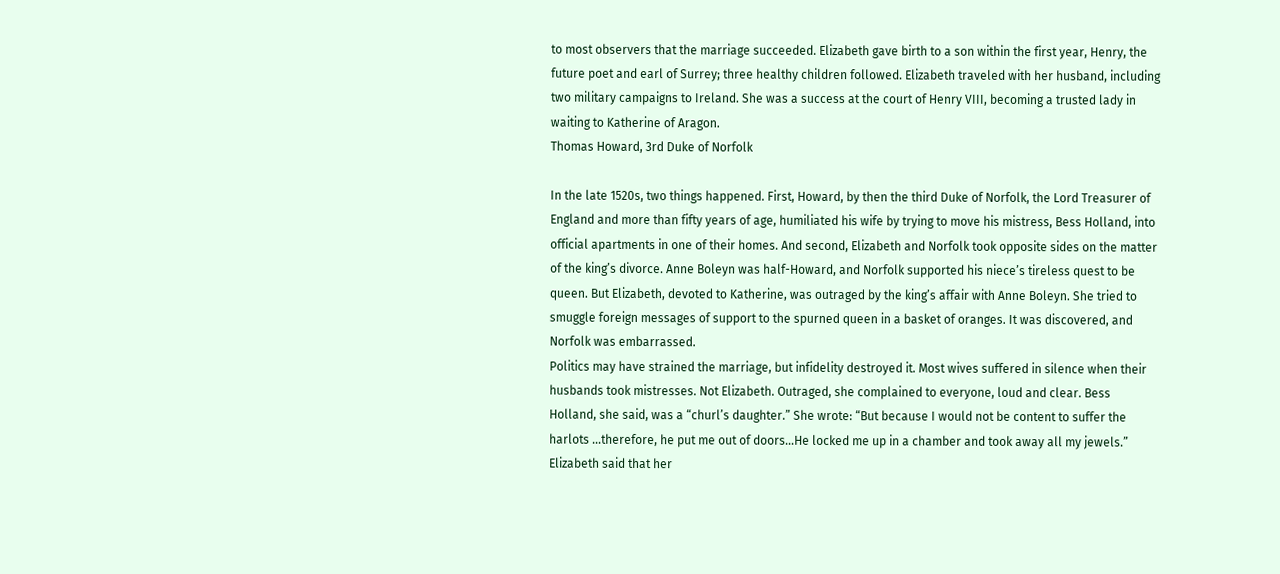to most observers that the marriage succeeded. Elizabeth gave birth to a son within the first year, Henry, the future poet and earl of Surrey; three healthy children followed. Elizabeth traveled with her husband, including two military campaigns to Ireland. She was a success at the court of Henry VIII, becoming a trusted lady in waiting to Katherine of Aragon.
Thomas Howard, 3rd Duke of Norfolk

In the late 1520s, two things happened. First, Howard, by then the third Duke of Norfolk, the Lord Treasurer of England and more than fifty years of age, humiliated his wife by trying to move his mistress, Bess Holland, into official apartments in one of their homes. And second, Elizabeth and Norfolk took opposite sides on the matter of the king’s divorce. Anne Boleyn was half-Howard, and Norfolk supported his niece’s tireless quest to be queen. But Elizabeth, devoted to Katherine, was outraged by the king’s affair with Anne Boleyn. She tried to smuggle foreign messages of support to the spurned queen in a basket of oranges. It was discovered, and Norfolk was embarrassed.
Politics may have strained the marriage, but infidelity destroyed it. Most wives suffered in silence when their husbands took mistresses. Not Elizabeth. Outraged, she complained to everyone, loud and clear. Bess Holland, she said, was a “churl’s daughter.” She wrote: “But because I would not be content to suffer the harlots …therefore, he put me out of doors…He locked me up in a chamber and took away all my jewels.” Elizabeth said that her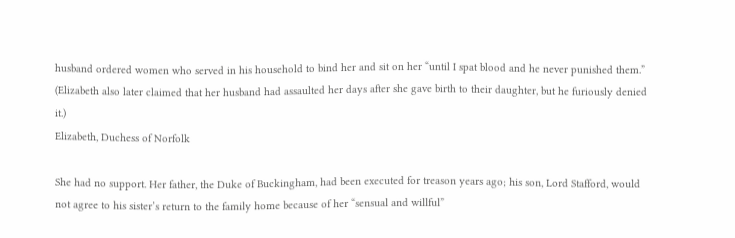husband ordered women who served in his household to bind her and sit on her “until I spat blood and he never punished them.” (Elizabeth also later claimed that her husband had assaulted her days after she gave birth to their daughter, but he furiously denied it.)
Elizabeth, Duchess of Norfolk

She had no support. Her father, the Duke of Buckingham, had been executed for treason years ago; his son, Lord Stafford, would not agree to his sister’s return to the family home because of her “sensual and willful”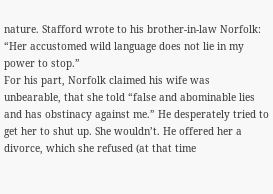nature. Stafford wrote to his brother-in-law Norfolk: “Her accustomed wild language does not lie in my power to stop.”
For his part, Norfolk claimed his wife was unbearable, that she told “false and abominable lies and has obstinacy against me.” He desperately tried to get her to shut up. She wouldn’t. He offered her a divorce, which she refused (at that time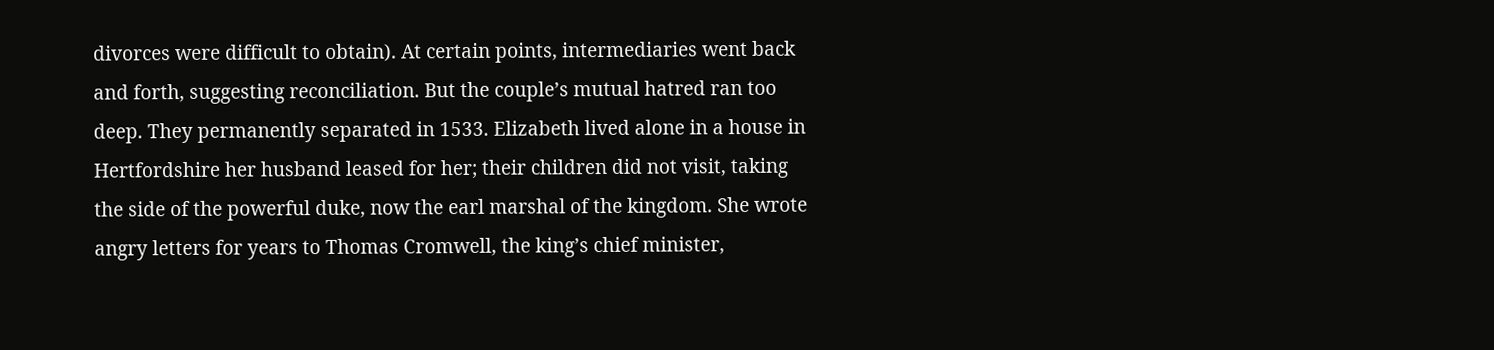divorces were difficult to obtain). At certain points, intermediaries went back and forth, suggesting reconciliation. But the couple’s mutual hatred ran too deep. They permanently separated in 1533. Elizabeth lived alone in a house in Hertfordshire her husband leased for her; their children did not visit, taking the side of the powerful duke, now the earl marshal of the kingdom. She wrote angry letters for years to Thomas Cromwell, the king’s chief minister,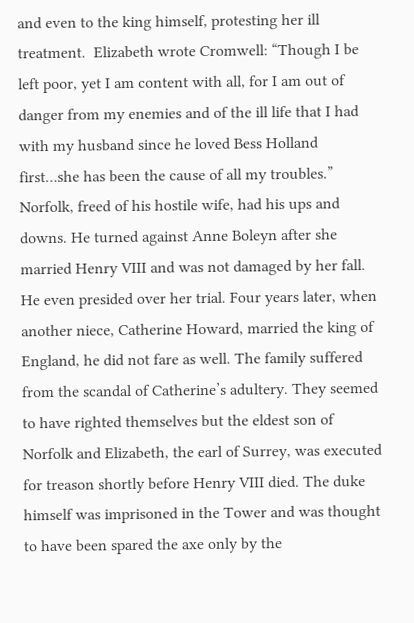and even to the king himself, protesting her ill treatment.  Elizabeth wrote Cromwell: “Though I be left poor, yet I am content with all, for I am out of danger from my enemies and of the ill life that I had with my husband since he loved Bess Holland first…she has been the cause of all my troubles.”
Norfolk, freed of his hostile wife, had his ups and downs. He turned against Anne Boleyn after she married Henry VIII and was not damaged by her fall. He even presided over her trial. Four years later, when another niece, Catherine Howard, married the king of England, he did not fare as well. The family suffered from the scandal of Catherine’s adultery. They seemed to have righted themselves but the eldest son of Norfolk and Elizabeth, the earl of Surrey, was executed for treason shortly before Henry VIII died. The duke himself was imprisoned in the Tower and was thought to have been spared the axe only by the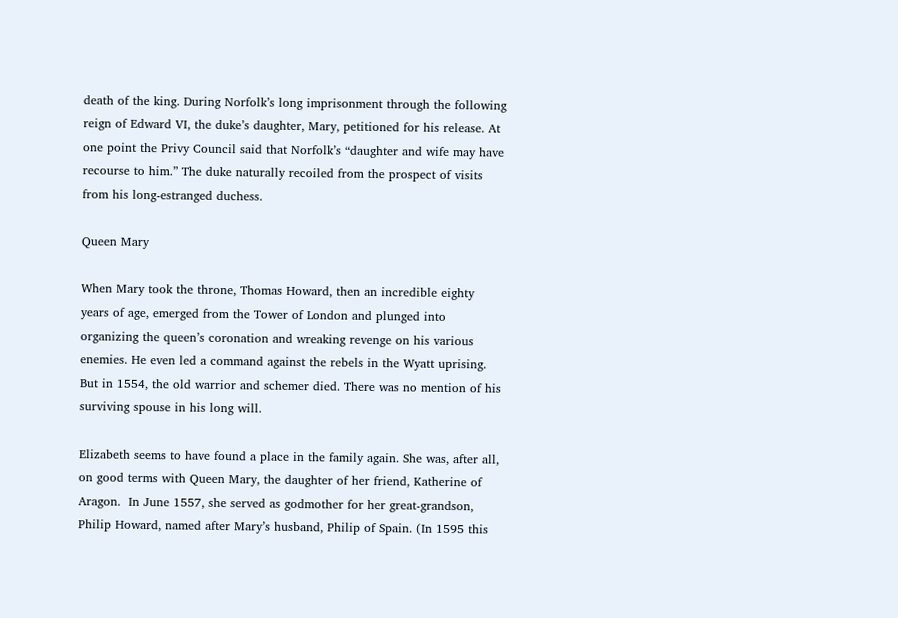death of the king. During Norfolk’s long imprisonment through the following reign of Edward VI, the duke’s daughter, Mary, petitioned for his release. At one point the Privy Council said that Norfolk’s “daughter and wife may have recourse to him.” The duke naturally recoiled from the prospect of visits from his long-estranged duchess.

Queen Mary

When Mary took the throne, Thomas Howard, then an incredible eighty years of age, emerged from the Tower of London and plunged into organizing the queen’s coronation and wreaking revenge on his various enemies. He even led a command against the rebels in the Wyatt uprising. But in 1554, the old warrior and schemer died. There was no mention of his surviving spouse in his long will.

Elizabeth seems to have found a place in the family again. She was, after all, on good terms with Queen Mary, the daughter of her friend, Katherine of Aragon.  In June 1557, she served as godmother for her great-grandson, Philip Howard, named after Mary’s husband, Philip of Spain. (In 1595 this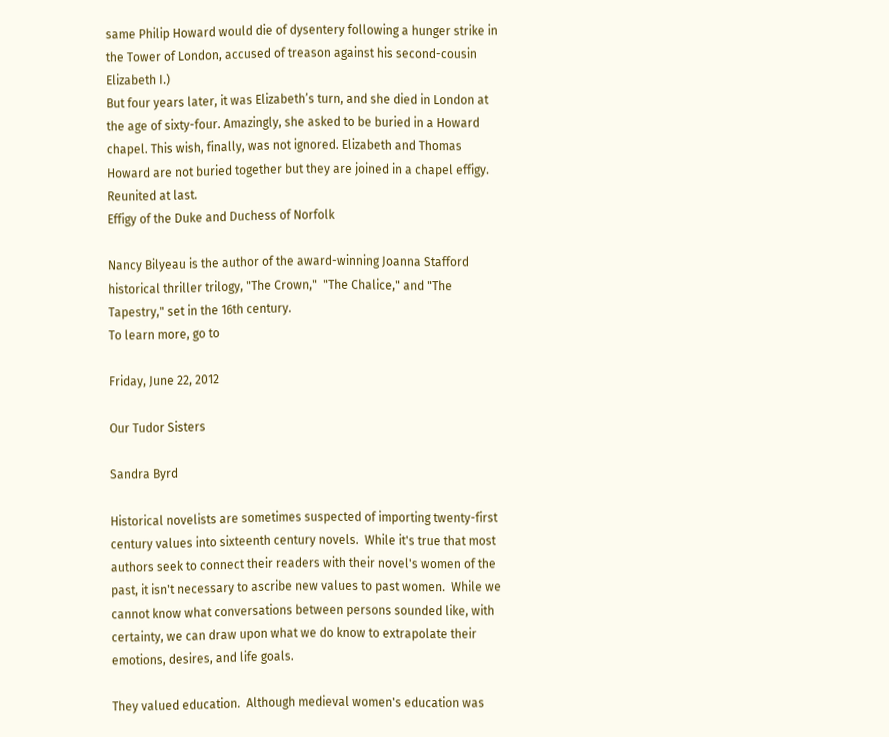same Philip Howard would die of dysentery following a hunger strike in the Tower of London, accused of treason against his second-cousin Elizabeth I.)
But four years later, it was Elizabeth’s turn, and she died in London at the age of sixty-four. Amazingly, she asked to be buried in a Howard chapel. This wish, finally, was not ignored. Elizabeth and Thomas Howard are not buried together but they are joined in a chapel effigy. Reunited at last.
Effigy of the Duke and Duchess of Norfolk

Nancy Bilyeau is the author of the award-winning Joanna Stafford historical thriller trilogy, "The Crown,"  "The Chalice," and "The Tapestry," set in the 16th century.
To learn more, go to

Friday, June 22, 2012

Our Tudor Sisters

Sandra Byrd

Historical novelists are sometimes suspected of importing twenty-first century values into sixteenth century novels.  While it's true that most authors seek to connect their readers with their novel's women of the past, it isn't necessary to ascribe new values to past women.  While we cannot know what conversations between persons sounded like, with certainty, we can draw upon what we do know to extrapolate their emotions, desires, and life goals.

They valued education.  Although medieval women's education was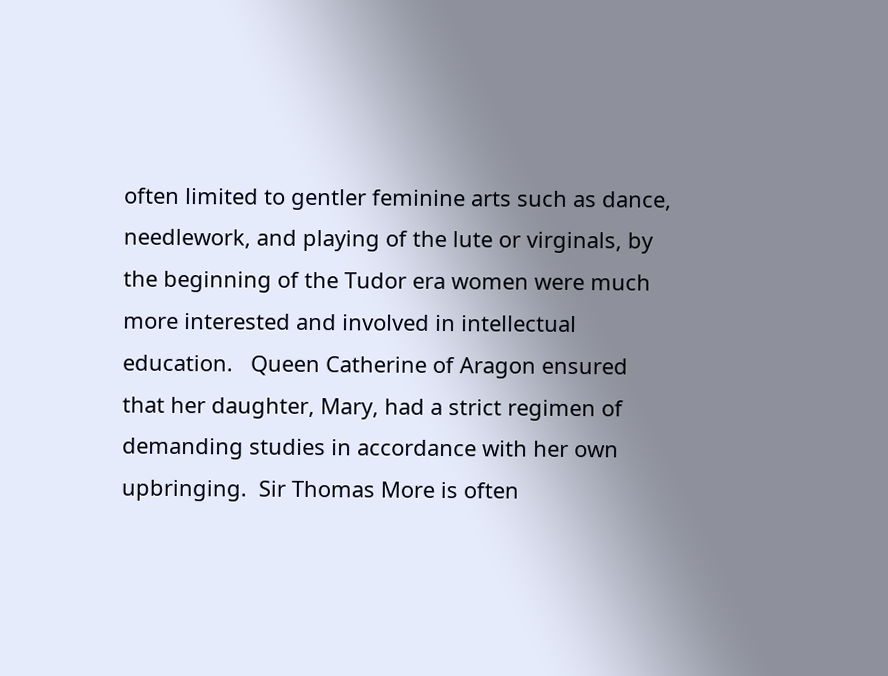often limited to gentler feminine arts such as dance, needlework, and playing of the lute or virginals, by the beginning of the Tudor era women were much more interested and involved in intellectual education.   Queen Catherine of Aragon ensured that her daughter, Mary, had a strict regimen of demanding studies in accordance with her own upbringing.  Sir Thomas More is often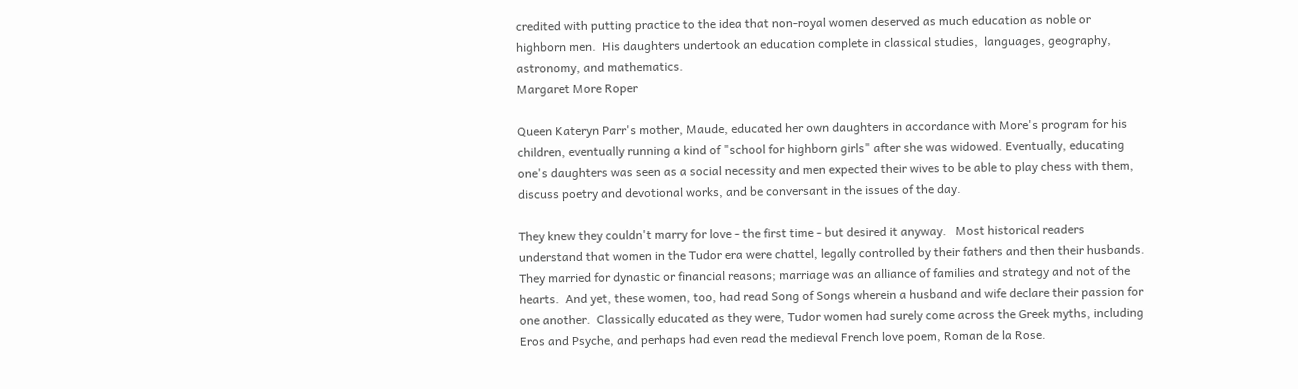credited with putting practice to the idea that non-royal women deserved as much education as noble or highborn men.  His daughters undertook an education complete in classical studies,  languages, geography, astronomy, and mathematics.
Margaret More Roper

Queen Kateryn Parr's mother, Maude, educated her own daughters in accordance with More's program for his children, eventually running a kind of "school for highborn girls" after she was widowed. Eventually, educating  one's daughters was seen as a social necessity and men expected their wives to be able to play chess with them, discuss poetry and devotional works, and be conversant in the issues of the day.

They knew they couldn't marry for love - the first time - but desired it anyway.   Most historical readers understand that women in the Tudor era were chattel, legally controlled by their fathers and then their husbands.   They married for dynastic or financial reasons; marriage was an alliance of families and strategy and not of the hearts.  And yet, these women, too, had read Song of Songs wherein a husband and wife declare their passion for one another.  Classically educated as they were, Tudor women had surely come across the Greek myths, including Eros and Psyche, and perhaps had even read the medieval French love poem, Roman de la Rose.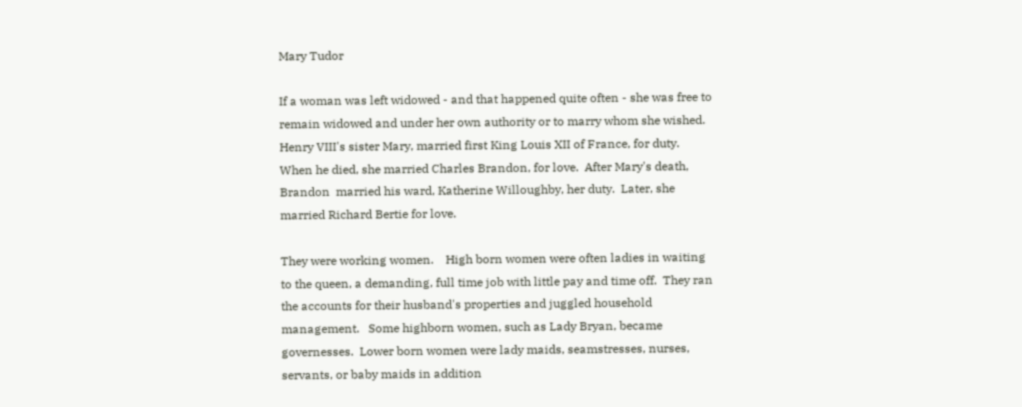Mary Tudor

If a woman was left widowed - and that happened quite often - she was free to remain widowed and under her own authority or to marry whom she wished.  Henry VIII's sister Mary, married first King Louis XII of France, for duty.  When he died, she married Charles Brandon, for love.  After Mary's death, Brandon  married his ward, Katherine Willoughby, her duty.  Later, she married Richard Bertie for love.

They were working women.    High born women were often ladies in waiting to the queen, a demanding, full time job with little pay and time off.  They ran the accounts for their husband's properties and juggled household management.   Some highborn women, such as Lady Bryan, became governesses.  Lower born women were lady maids, seamstresses, nurses, servants, or baby maids in addition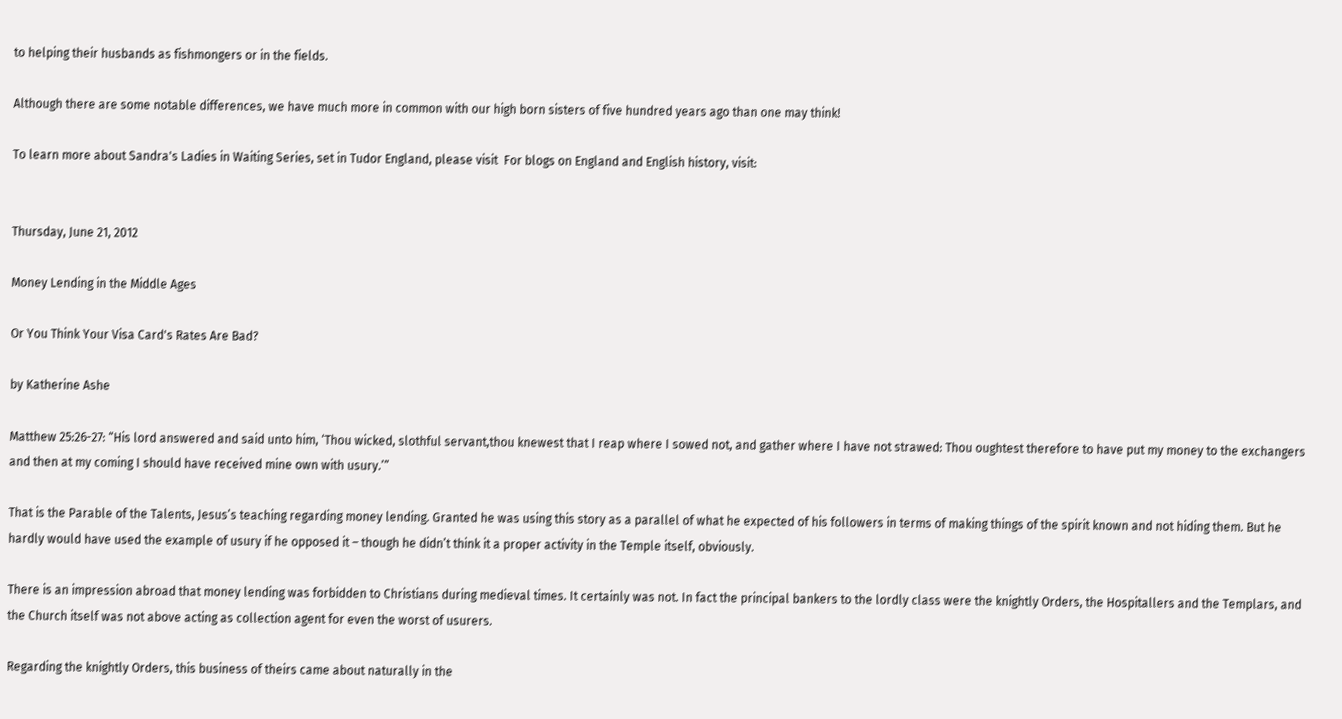to helping their husbands as fishmongers or in the fields.

Although there are some notable differences, we have much more in common with our high born sisters of five hundred years ago than one may think!

To learn more about Sandra's Ladies in Waiting Series, set in Tudor England, please visit  For blogs on England and English history, visit:


Thursday, June 21, 2012

Money Lending in the Middle Ages

Or You Think Your Visa Card's Rates Are Bad?

by Katherine Ashe

Matthew 25:26-27: “His lord answered and said unto him, ‘Thou wicked, slothful servant,thou knewest that I reap where I sowed not, and gather where I have not strawed: Thou oughtest therefore to have put my money to the exchangers and then at my coming I should have received mine own with usury.’”

That is the Parable of the Talents, Jesus’s teaching regarding money lending. Granted he was using this story as a parallel of what he expected of his followers in terms of making things of the spirit known and not hiding them. But he hardly would have used the example of usury if he opposed it – though he didn’t think it a proper activity in the Temple itself, obviously.

There is an impression abroad that money lending was forbidden to Christians during medieval times. It certainly was not. In fact the principal bankers to the lordly class were the knightly Orders, the Hospitallers and the Templars, and the Church itself was not above acting as collection agent for even the worst of usurers.

Regarding the knightly Orders, this business of theirs came about naturally in the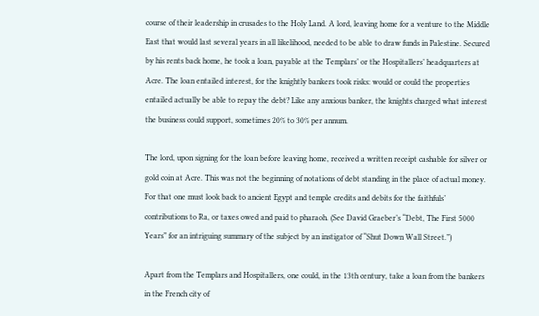course of their leadership in crusades to the Holy Land. A lord, leaving home for a venture to the Middle East that would last several years in all likelihood, needed to be able to draw funds in Palestine. Secured by his rents back home, he took a loan, payable at the Templars’ or the Hospitallers’ headquarters at Acre. The loan entailed interest, for the knightly bankers took risks: would or could the properties entailed actually be able to repay the debt? Like any anxious banker, the knights charged what interest the business could support, sometimes 20% to 30% per annum.

The lord, upon signing for the loan before leaving home, received a written receipt cashable for silver or gold coin at Acre. This was not the beginning of notations of debt standing in the place of actual money. For that one must look back to ancient Egypt and temple credits and debits for the faithfuls’ contributions to Ra, or taxes owed and paid to pharaoh. (See David Graeber’s “Debt, The First 5000 Years” for an intriguing summary of the subject by an instigator of “Shut Down Wall Street.”)

Apart from the Templars and Hospitallers, one could, in the 13th century, take a loan from the bankers in the French city of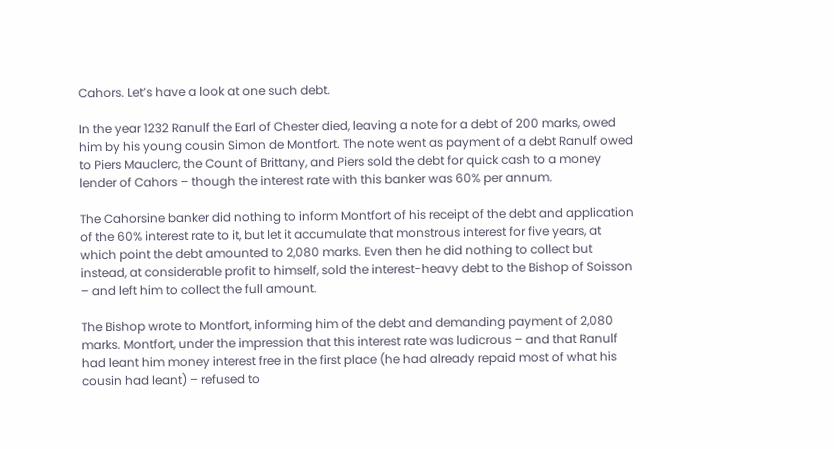Cahors. Let’s have a look at one such debt.

In the year 1232 Ranulf the Earl of Chester died, leaving a note for a debt of 200 marks, owed him by his young cousin Simon de Montfort. The note went as payment of a debt Ranulf owed to Piers Mauclerc, the Count of Brittany, and Piers sold the debt for quick cash to a money lender of Cahors – though the interest rate with this banker was 60% per annum.

The Cahorsine banker did nothing to inform Montfort of his receipt of the debt and application of the 60% interest rate to it, but let it accumulate that monstrous interest for five years, at which point the debt amounted to 2,080 marks. Even then he did nothing to collect but instead, at considerable profit to himself, sold the interest-heavy debt to the Bishop of Soisson – and left him to collect the full amount.

The Bishop wrote to Montfort, informing him of the debt and demanding payment of 2,080 marks. Montfort, under the impression that this interest rate was ludicrous – and that Ranulf had leant him money interest free in the first place (he had already repaid most of what his cousin had leant) – refused to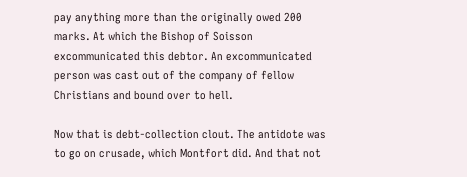pay anything more than the originally owed 200 marks. At which the Bishop of Soisson excommunicated this debtor. An excommunicated person was cast out of the company of fellow Christians and bound over to hell.

Now that is debt-collection clout. The antidote was to go on crusade, which Montfort did. And that not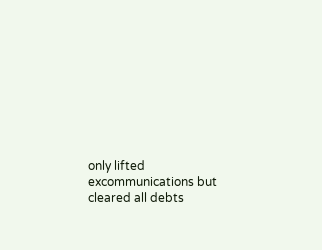only lifted excommunications but cleared all debts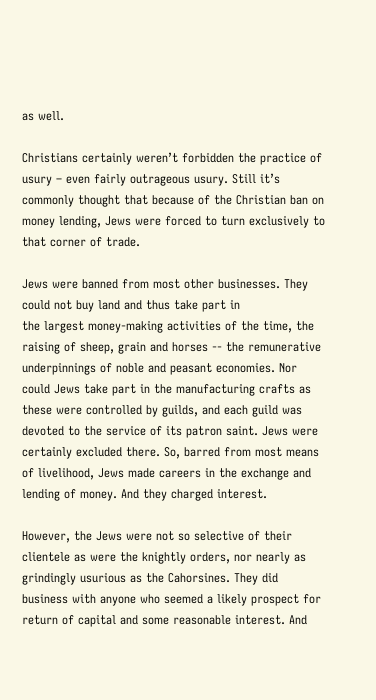as well.

Christians certainly weren’t forbidden the practice of usury – even fairly outrageous usury. Still it’s commonly thought that because of the Christian ban on money lending, Jews were forced to turn exclusively to that corner of trade.

Jews were banned from most other businesses. They could not buy land and thus take part in
the largest money-making activities of the time, the raising of sheep, grain and horses -- the remunerative underpinnings of noble and peasant economies. Nor could Jews take part in the manufacturing crafts as these were controlled by guilds, and each guild was devoted to the service of its patron saint. Jews were certainly excluded there. So, barred from most means of livelihood, Jews made careers in the exchange and lending of money. And they charged interest.

However, the Jews were not so selective of their clientele as were the knightly orders, nor nearly as grindingly usurious as the Cahorsines. They did business with anyone who seemed a likely prospect for return of capital and some reasonable interest. And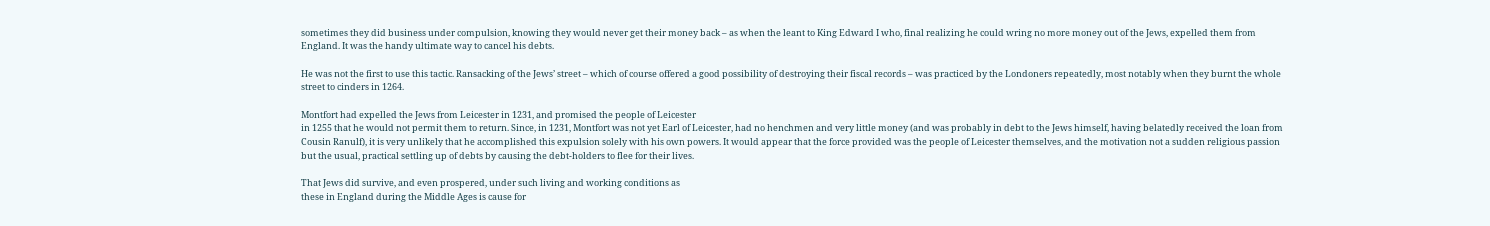sometimes they did business under compulsion, knowing they would never get their money back – as when the leant to King Edward I who, final realizing he could wring no more money out of the Jews, expelled them from England. It was the handy ultimate way to cancel his debts.

He was not the first to use this tactic. Ransacking of the Jews’ street – which of course offered a good possibility of destroying their fiscal records – was practiced by the Londoners repeatedly, most notably when they burnt the whole street to cinders in 1264.

Montfort had expelled the Jews from Leicester in 1231, and promised the people of Leicester
in 1255 that he would not permit them to return. Since, in 1231, Montfort was not yet Earl of Leicester, had no henchmen and very little money (and was probably in debt to the Jews himself, having belatedly received the loan from Cousin Ranulf), it is very unlikely that he accomplished this expulsion solely with his own powers. It would appear that the force provided was the people of Leicester themselves, and the motivation not a sudden religious passion but the usual, practical settling up of debts by causing the debt-holders to flee for their lives.

That Jews did survive, and even prospered, under such living and working conditions as
these in England during the Middle Ages is cause for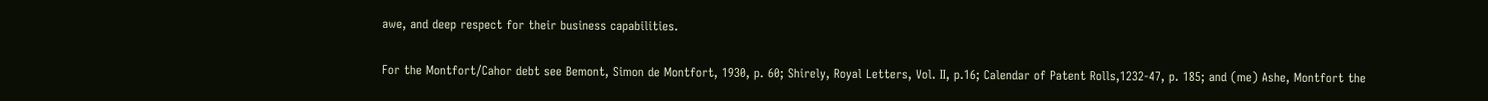awe, and deep respect for their business capabilities.

For the Montfort/Cahor debt see Bemont, Simon de Montfort, 1930, p. 60; Shirely, Royal Letters, Vol. II, p.16; Calendar of Patent Rolls,1232-47, p. 185; and (me) Ashe, Montfort the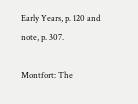Early Years, p. 120 and note, p. 307.

Montfort: The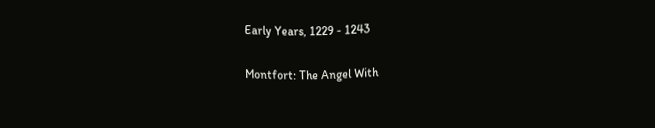Early Years, 1229 - 1243

Montfort: The Angel With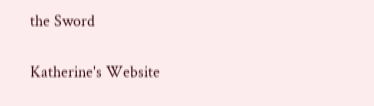the Sword

Katherine's Website